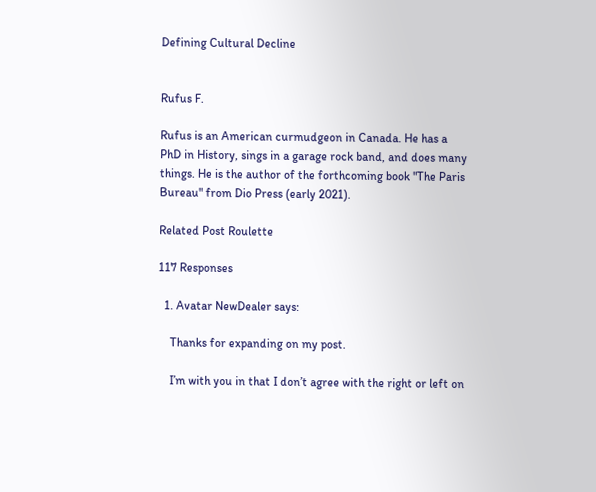Defining Cultural Decline


Rufus F.

Rufus is an American curmudgeon in Canada. He has a PhD in History, sings in a garage rock band, and does many things. He is the author of the forthcoming book "The Paris Bureau" from Dio Press (early 2021).

Related Post Roulette

117 Responses

  1. Avatar NewDealer says:

    Thanks for expanding on my post.

    I’m with you in that I don’t agree with the right or left on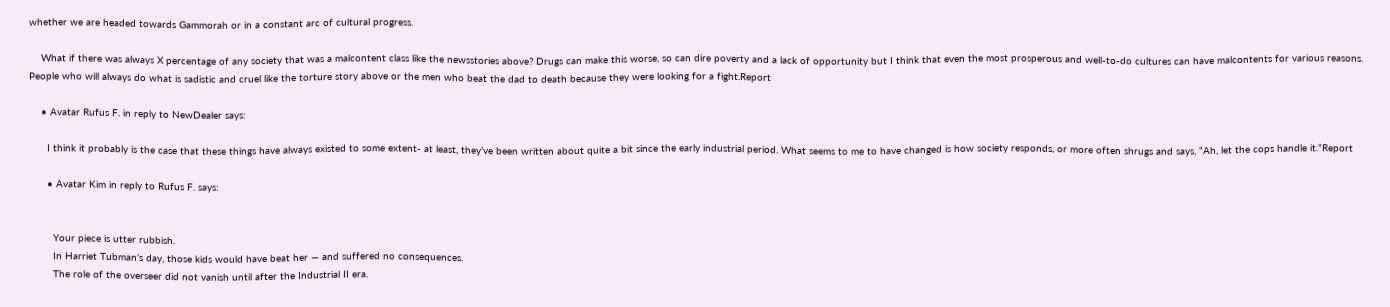whether we are headed towards Gammorah or in a constant arc of cultural progress.

    What if there was always X percentage of any society that was a malcontent class like the newsstories above? Drugs can make this worse, so can dire poverty and a lack of opportunity but I think that even the most prosperous and well-to-do cultures can have malcontents for various reasons. People who will always do what is sadistic and cruel like the torture story above or the men who beat the dad to death because they were looking for a fight.Report

    • Avatar Rufus F. in reply to NewDealer says:

      I think it probably is the case that these things have always existed to some extent- at least, they’ve been written about quite a bit since the early industrial period. What seems to me to have changed is how society responds, or more often shrugs and says, “Ah, let the cops handle it.”Report

      • Avatar Kim in reply to Rufus F. says:


        Your piece is utter rubbish.
        In Harriet Tubman’s day, those kids would have beat her — and suffered no consequences.
        The role of the overseer did not vanish until after the Industrial II era.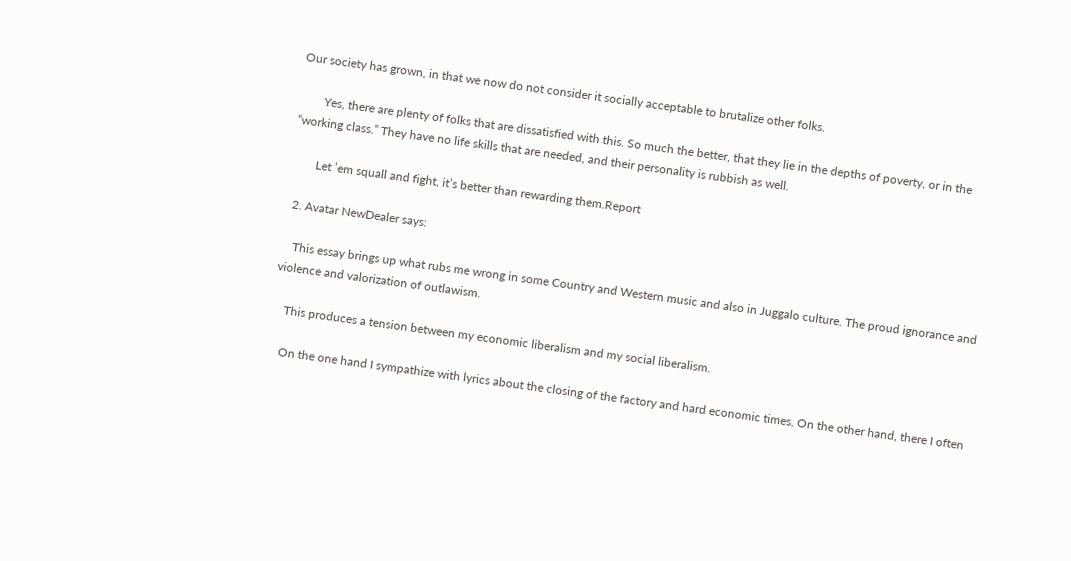Our society has grown, in that we now do not consider it socially acceptable to brutalize other folks.

        Yes, there are plenty of folks that are dissatisfied with this. So much the better, that they lie in the depths of poverty, or in the “working class.” They have no life skills that are needed, and their personality is rubbish as well.

        Let ’em squall and fight, it’s better than rewarding them.Report

  2. Avatar NewDealer says:

    This essay brings up what rubs me wrong in some Country and Western music and also in Juggalo culture. The proud ignorance and violence and valorization of outlawism.

    This produces a tension between my economic liberalism and my social liberalism.

    On the one hand I sympathize with lyrics about the closing of the factory and hard economic times. On the other hand, there I often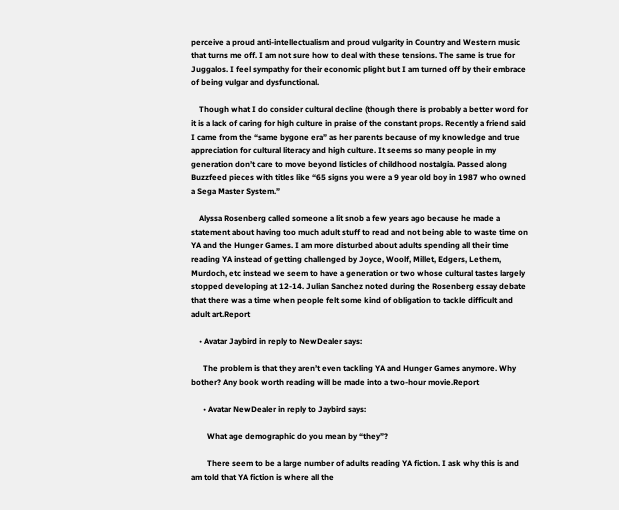perceive a proud anti-intellectualism and proud vulgarity in Country and Western music that turns me off. I am not sure how to deal with these tensions. The same is true for Juggalos. I feel sympathy for their economic plight but I am turned off by their embrace of being vulgar and dysfunctional.

    Though what I do consider cultural decline (though there is probably a better word for it is a lack of caring for high culture in praise of the constant props. Recently a friend said I came from the “same bygone era” as her parents because of my knowledge and true appreciation for cultural literacy and high culture. It seems so many people in my generation don’t care to move beyond listicles of childhood nostalgia. Passed along Buzzfeed pieces with titles like “65 signs you were a 9 year old boy in 1987 who owned a Sega Master System.”

    Alyssa Rosenberg called someone a lit snob a few years ago because he made a statement about having too much adult stuff to read and not being able to waste time on YA and the Hunger Games. I am more disturbed about adults spending all their time reading YA instead of getting challenged by Joyce, Woolf, Millet, Edgers, Lethem, Murdoch, etc instead we seem to have a generation or two whose cultural tastes largely stopped developing at 12-14. Julian Sanchez noted during the Rosenberg essay debate that there was a time when people felt some kind of obligation to tackle difficult and adult art.Report

    • Avatar Jaybird in reply to NewDealer says:

      The problem is that they aren’t even tackling YA and Hunger Games anymore. Why bother? Any book worth reading will be made into a two-hour movie.Report

      • Avatar NewDealer in reply to Jaybird says:

        What age demographic do you mean by “they”?

        There seem to be a large number of adults reading YA fiction. I ask why this is and am told that YA fiction is where all the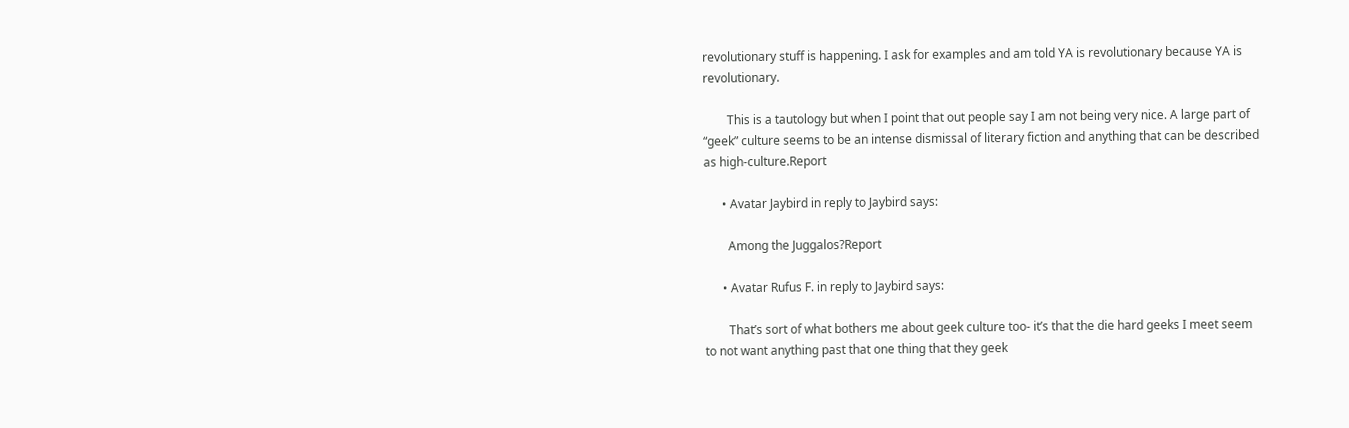revolutionary stuff is happening. I ask for examples and am told YA is revolutionary because YA is revolutionary.

        This is a tautology but when I point that out people say I am not being very nice. A large part of “geek” culture seems to be an intense dismissal of literary fiction and anything that can be described as high-culture.Report

      • Avatar Jaybird in reply to Jaybird says:

        Among the Juggalos?Report

      • Avatar Rufus F. in reply to Jaybird says:

        That’s sort of what bothers me about geek culture too- it’s that the die hard geeks I meet seem to not want anything past that one thing that they geek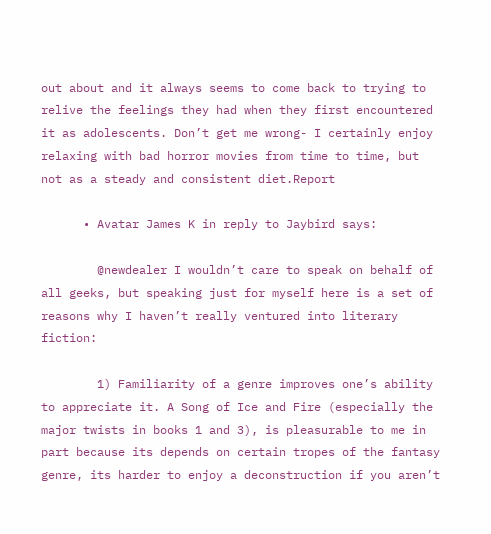out about and it always seems to come back to trying to relive the feelings they had when they first encountered it as adolescents. Don’t get me wrong- I certainly enjoy relaxing with bad horror movies from time to time, but not as a steady and consistent diet.Report

      • Avatar James K in reply to Jaybird says:

        @newdealer I wouldn’t care to speak on behalf of all geeks, but speaking just for myself here is a set of reasons why I haven’t really ventured into literary fiction:

        1) Familiarity of a genre improves one’s ability to appreciate it. A Song of Ice and Fire (especially the major twists in books 1 and 3), is pleasurable to me in part because its depends on certain tropes of the fantasy genre, its harder to enjoy a deconstruction if you aren’t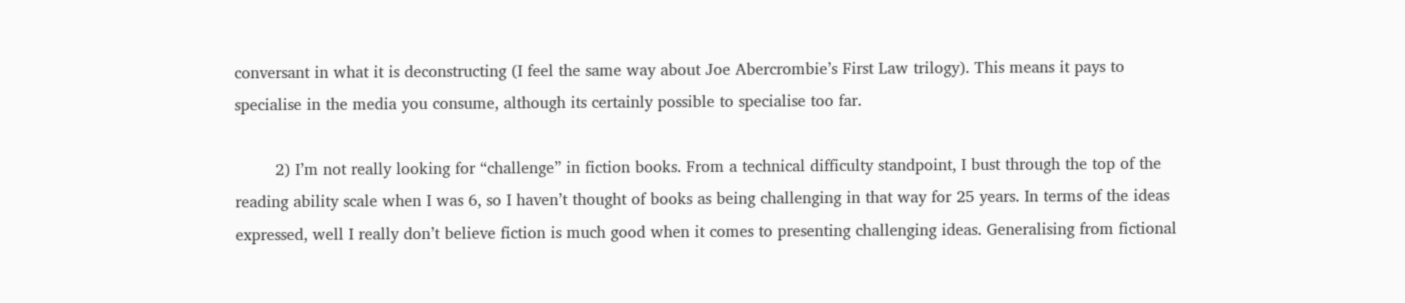conversant in what it is deconstructing (I feel the same way about Joe Abercrombie’s First Law trilogy). This means it pays to specialise in the media you consume, although its certainly possible to specialise too far.

        2) I’m not really looking for “challenge” in fiction books. From a technical difficulty standpoint, I bust through the top of the reading ability scale when I was 6, so I haven’t thought of books as being challenging in that way for 25 years. In terms of the ideas expressed, well I really don’t believe fiction is much good when it comes to presenting challenging ideas. Generalising from fictional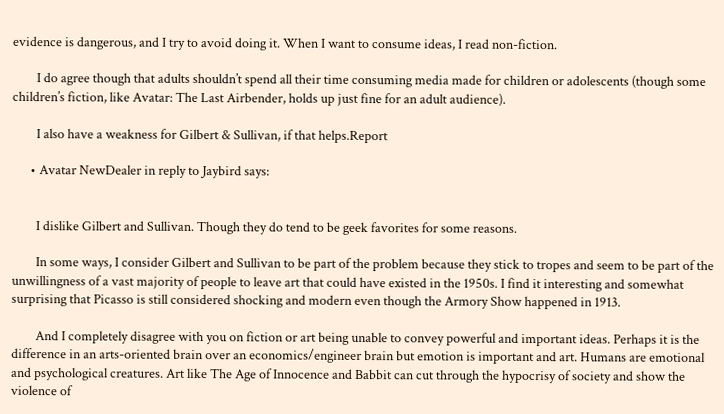evidence is dangerous, and I try to avoid doing it. When I want to consume ideas, I read non-fiction.

        I do agree though that adults shouldn’t spend all their time consuming media made for children or adolescents (though some children’s fiction, like Avatar: The Last Airbender, holds up just fine for an adult audience).

        I also have a weakness for Gilbert & Sullivan, if that helps.Report

      • Avatar NewDealer in reply to Jaybird says:


        I dislike Gilbert and Sullivan. Though they do tend to be geek favorites for some reasons.

        In some ways, I consider Gilbert and Sullivan to be part of the problem because they stick to tropes and seem to be part of the unwillingness of a vast majority of people to leave art that could have existed in the 1950s. I find it interesting and somewhat surprising that Picasso is still considered shocking and modern even though the Armory Show happened in 1913.

        And I completely disagree with you on fiction or art being unable to convey powerful and important ideas. Perhaps it is the difference in an arts-oriented brain over an economics/engineer brain but emotion is important and art. Humans are emotional and psychological creatures. Art like The Age of Innocence and Babbit can cut through the hypocrisy of society and show the violence of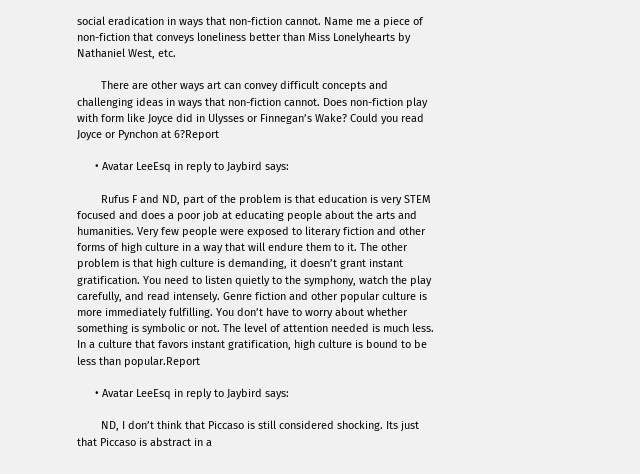social eradication in ways that non-fiction cannot. Name me a piece of non-fiction that conveys loneliness better than Miss Lonelyhearts by Nathaniel West, etc.

        There are other ways art can convey difficult concepts and challenging ideas in ways that non-fiction cannot. Does non-fiction play with form like Joyce did in Ulysses or Finnegan’s Wake? Could you read Joyce or Pynchon at 6?Report

      • Avatar LeeEsq in reply to Jaybird says:

        Rufus F and ND, part of the problem is that education is very STEM focused and does a poor job at educating people about the arts and humanities. Very few people were exposed to literary fiction and other forms of high culture in a way that will endure them to it. The other problem is that high culture is demanding, it doesn’t grant instant gratification. You need to listen quietly to the symphony, watch the play carefully, and read intensely. Genre fiction and other popular culture is more immediately fulfilling. You don’t have to worry about whether something is symbolic or not. The level of attention needed is much less. In a culture that favors instant gratification, high culture is bound to be less than popular.Report

      • Avatar LeeEsq in reply to Jaybird says:

        ND, I don’t think that Piccaso is still considered shocking. Its just that Piccaso is abstract in a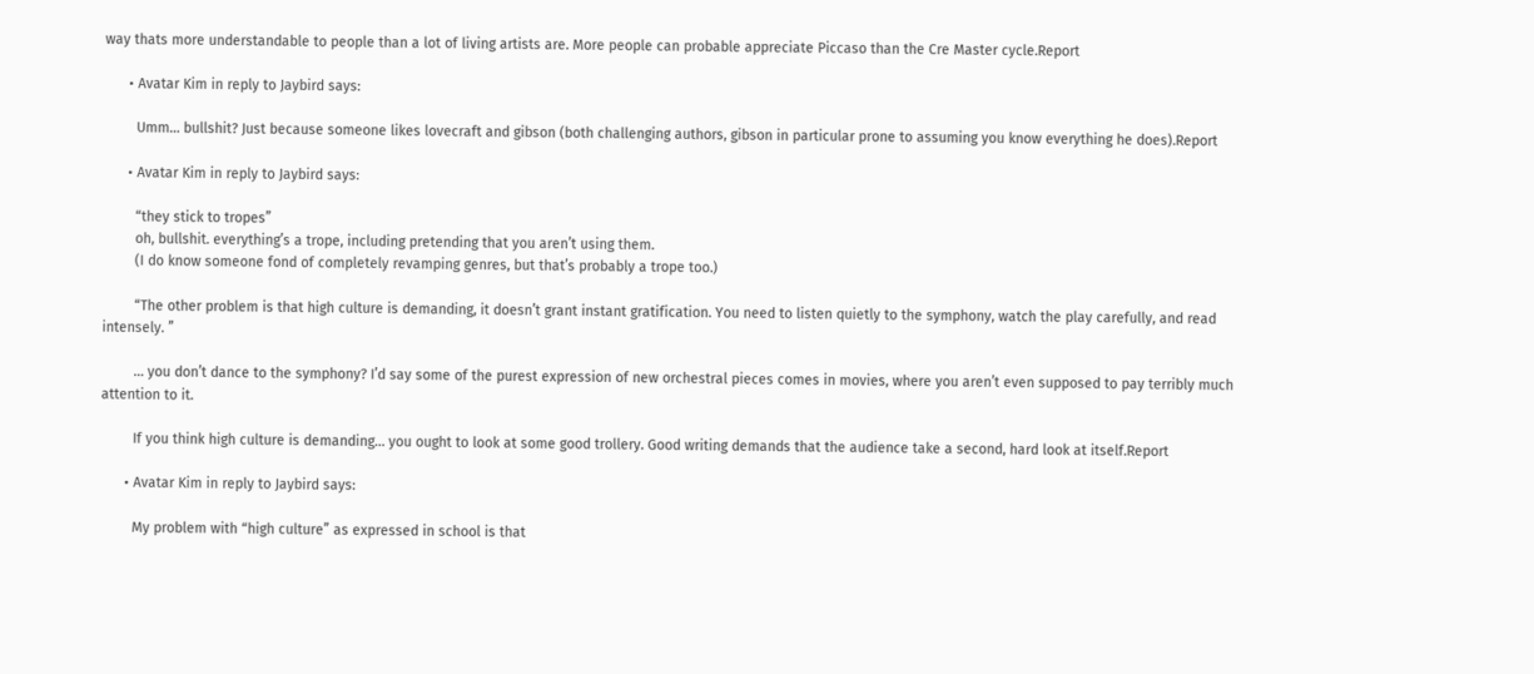way thats more understandable to people than a lot of living artists are. More people can probable appreciate Piccaso than the Cre Master cycle.Report

      • Avatar Kim in reply to Jaybird says:

        Umm… bullshit? Just because someone likes lovecraft and gibson (both challenging authors, gibson in particular prone to assuming you know everything he does).Report

      • Avatar Kim in reply to Jaybird says:

        “they stick to tropes”
        oh, bullshit. everything’s a trope, including pretending that you aren’t using them.
        (I do know someone fond of completely revamping genres, but that’s probably a trope too.)

        “The other problem is that high culture is demanding, it doesn’t grant instant gratification. You need to listen quietly to the symphony, watch the play carefully, and read intensely. ”

        … you don’t dance to the symphony? I’d say some of the purest expression of new orchestral pieces comes in movies, where you aren’t even supposed to pay terribly much attention to it.

        If you think high culture is demanding… you ought to look at some good trollery. Good writing demands that the audience take a second, hard look at itself.Report

      • Avatar Kim in reply to Jaybird says:

        My problem with “high culture” as expressed in school is that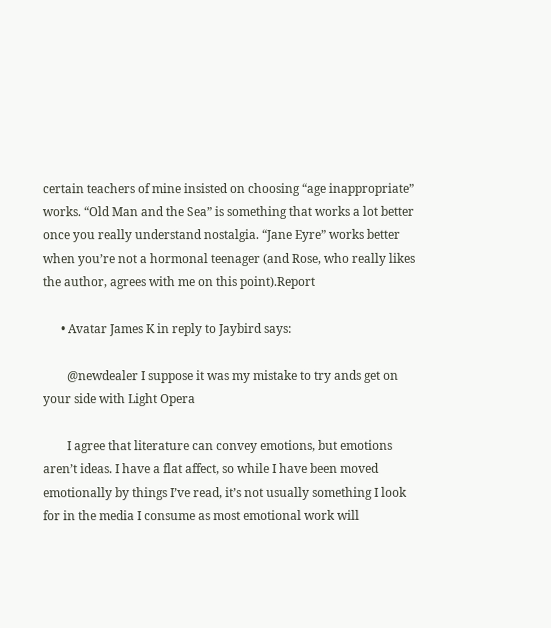certain teachers of mine insisted on choosing “age inappropriate” works. “Old Man and the Sea” is something that works a lot better once you really understand nostalgia. “Jane Eyre” works better when you’re not a hormonal teenager (and Rose, who really likes the author, agrees with me on this point).Report

      • Avatar James K in reply to Jaybird says:

        @newdealer I suppose it was my mistake to try ands get on your side with Light Opera

        I agree that literature can convey emotions, but emotions aren’t ideas. I have a flat affect, so while I have been moved emotionally by things I’ve read, it’s not usually something I look for in the media I consume as most emotional work will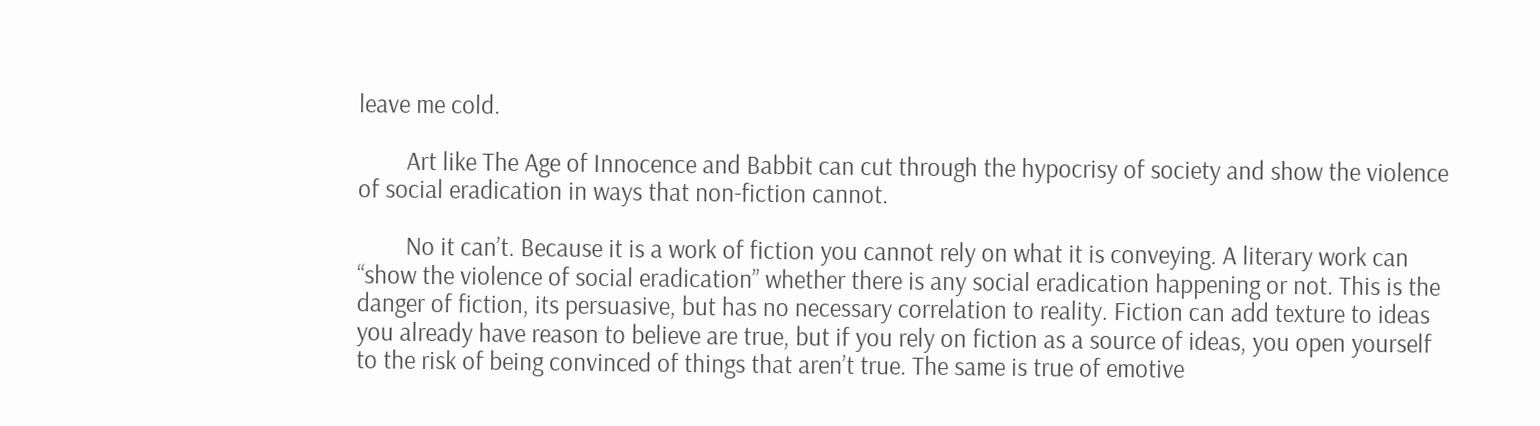leave me cold.

        Art like The Age of Innocence and Babbit can cut through the hypocrisy of society and show the violence of social eradication in ways that non-fiction cannot.

        No it can’t. Because it is a work of fiction you cannot rely on what it is conveying. A literary work can “show the violence of social eradication” whether there is any social eradication happening or not. This is the danger of fiction, its persuasive, but has no necessary correlation to reality. Fiction can add texture to ideas you already have reason to believe are true, but if you rely on fiction as a source of ideas, you open yourself to the risk of being convinced of things that aren’t true. The same is true of emotive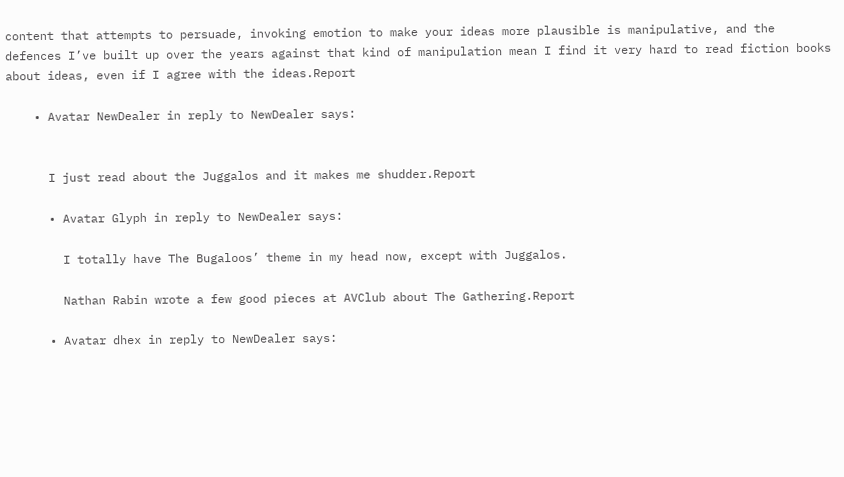content that attempts to persuade, invoking emotion to make your ideas more plausible is manipulative, and the defences I’ve built up over the years against that kind of manipulation mean I find it very hard to read fiction books about ideas, even if I agree with the ideas.Report

    • Avatar NewDealer in reply to NewDealer says:


      I just read about the Juggalos and it makes me shudder.Report

      • Avatar Glyph in reply to NewDealer says:

        I totally have The Bugaloos’ theme in my head now, except with Juggalos.

        Nathan Rabin wrote a few good pieces at AVClub about The Gathering.Report

      • Avatar dhex in reply to NewDealer says: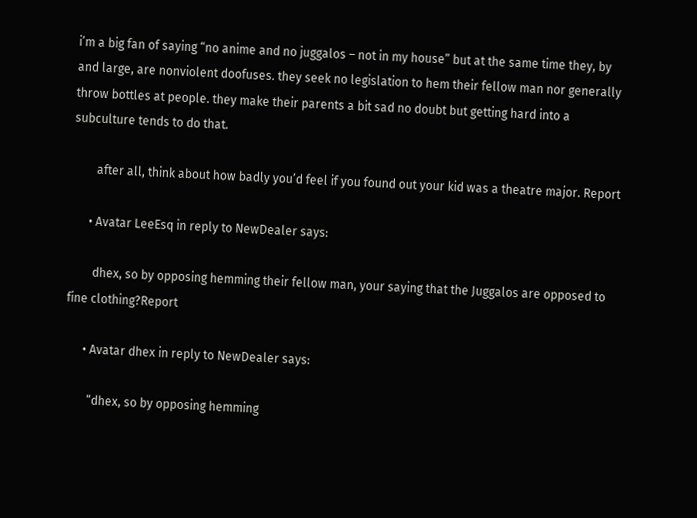i’m a big fan of saying “no anime and no juggalos – not in my house” but at the same time they, by and large, are nonviolent doofuses. they seek no legislation to hem their fellow man nor generally throw bottles at people. they make their parents a bit sad no doubt but getting hard into a subculture tends to do that.

        after all, think about how badly you’d feel if you found out your kid was a theatre major. Report

      • Avatar LeeEsq in reply to NewDealer says:

        dhex, so by opposing hemming their fellow man, your saying that the Juggalos are opposed to fine clothing?Report

      • Avatar dhex in reply to NewDealer says:

        “dhex, so by opposing hemming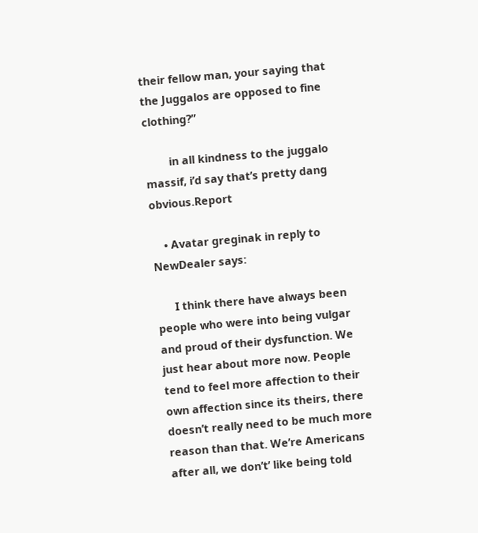their fellow man, your saying that the Juggalos are opposed to fine clothing?”

        in all kindness to the juggalo massif, i’d say that’s pretty dang obvious.Report

    • Avatar greginak in reply to NewDealer says:

      I think there have always been people who were into being vulgar and proud of their dysfunction. We just hear about more now. People tend to feel more affection to their own affection since its theirs, there doesn’t really need to be much more reason than that. We’re Americans after all, we don’t’ like being told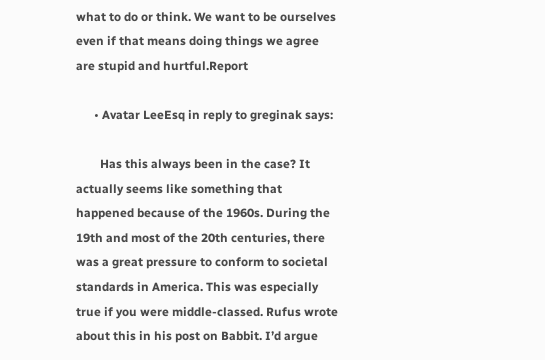what to do or think. We want to be ourselves even if that means doing things we agree are stupid and hurtful.Report

      • Avatar LeeEsq in reply to greginak says:

        Has this always been in the case? It actually seems like something that happened because of the 1960s. During the 19th and most of the 20th centuries, there was a great pressure to conform to societal standards in America. This was especially true if you were middle-classed. Rufus wrote about this in his post on Babbit. I’d argue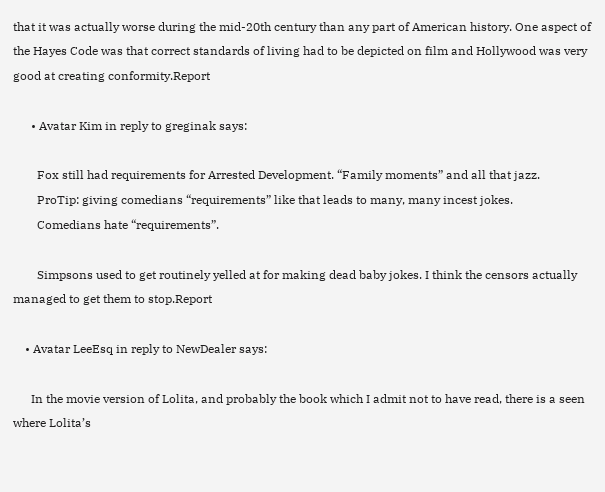that it was actually worse during the mid-20th century than any part of American history. One aspect of the Hayes Code was that correct standards of living had to be depicted on film and Hollywood was very good at creating conformity.Report

      • Avatar Kim in reply to greginak says:

        Fox still had requirements for Arrested Development. “Family moments” and all that jazz.
        ProTip: giving comedians “requirements” like that leads to many, many incest jokes.
        Comedians hate “requirements”.

        Simpsons used to get routinely yelled at for making dead baby jokes. I think the censors actually managed to get them to stop.Report

    • Avatar LeeEsq in reply to NewDealer says:

      In the movie version of Lolita, and probably the book which I admit not to have read, there is a seen where Lolita’s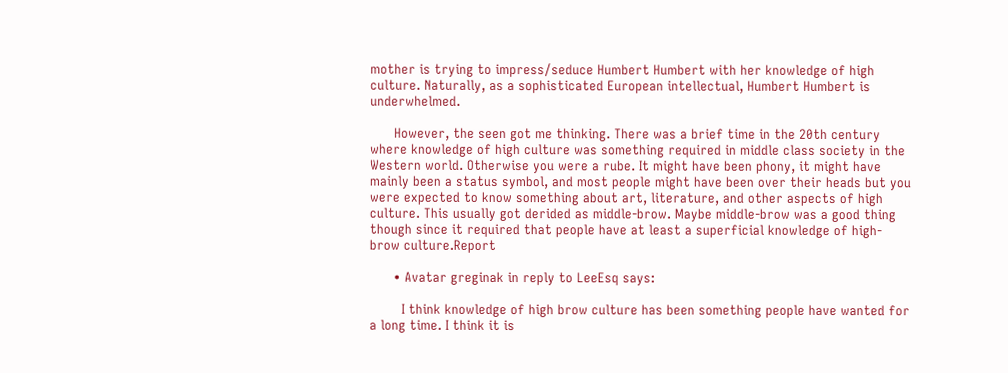mother is trying to impress/seduce Humbert Humbert with her knowledge of high culture. Naturally, as a sophisticated European intellectual, Humbert Humbert is underwhelmed.

      However, the seen got me thinking. There was a brief time in the 20th century where knowledge of high culture was something required in middle class society in the Western world. Otherwise you were a rube. It might have been phony, it might have mainly been a status symbol, and most people might have been over their heads but you were expected to know something about art, literature, and other aspects of high culture. This usually got derided as middle-brow. Maybe middle-brow was a good thing though since it required that people have at least a superficial knowledge of high-brow culture.Report

      • Avatar greginak in reply to LeeEsq says:

        I think knowledge of high brow culture has been something people have wanted for a long time. I think it is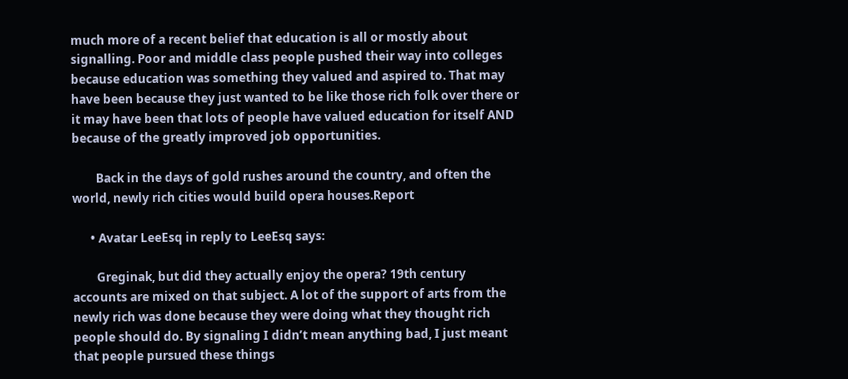much more of a recent belief that education is all or mostly about signalling. Poor and middle class people pushed their way into colleges because education was something they valued and aspired to. That may have been because they just wanted to be like those rich folk over there or it may have been that lots of people have valued education for itself AND because of the greatly improved job opportunities.

        Back in the days of gold rushes around the country, and often the world, newly rich cities would build opera houses.Report

      • Avatar LeeEsq in reply to LeeEsq says:

        Greginak, but did they actually enjoy the opera? 19th century accounts are mixed on that subject. A lot of the support of arts from the newly rich was done because they were doing what they thought rich people should do. By signaling I didn’t mean anything bad, I just meant that people pursued these things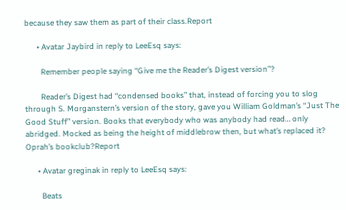because they saw them as part of their class.Report

      • Avatar Jaybird in reply to LeeEsq says:

        Remember people saying “Give me the Reader’s Digest version”?

        Reader’s Digest had “condensed books” that, instead of forcing you to slog through S. Morganstern’s version of the story, gave you William Goldman’s “Just The Good Stuff” version. Books that everybody who was anybody had read… only abridged. Mocked as being the height of middlebrow then, but what’s replaced it? Oprah’s bookclub?Report

      • Avatar greginak in reply to LeeEsq says:

        Beats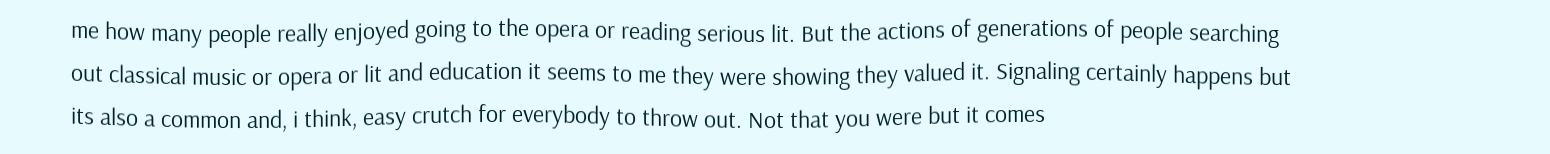me how many people really enjoyed going to the opera or reading serious lit. But the actions of generations of people searching out classical music or opera or lit and education it seems to me they were showing they valued it. Signaling certainly happens but its also a common and, i think, easy crutch for everybody to throw out. Not that you were but it comes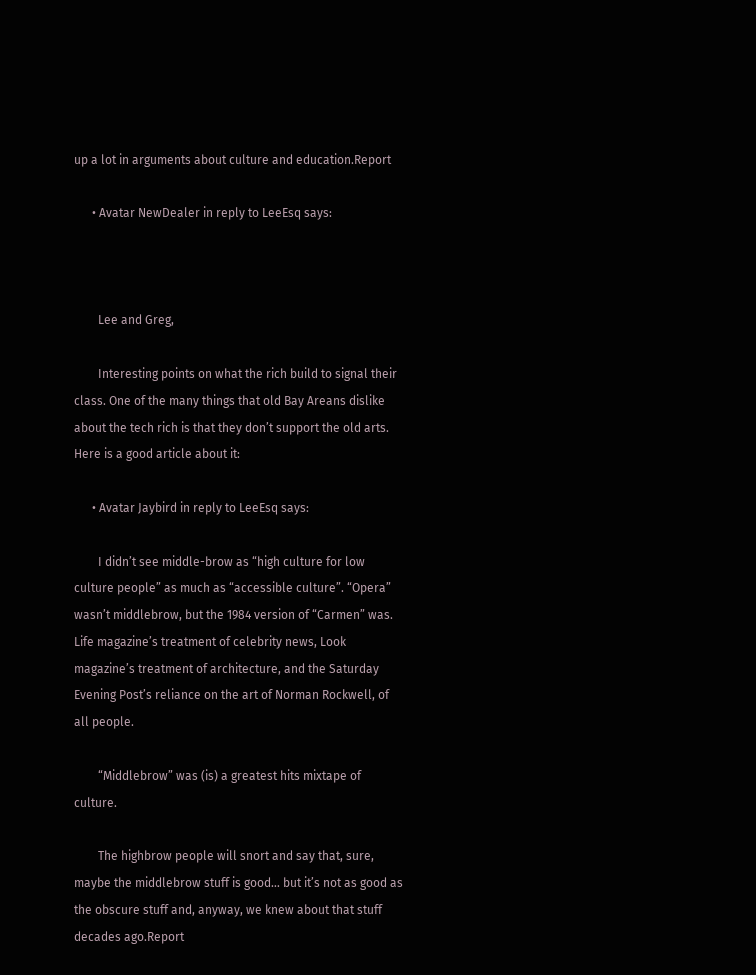up a lot in arguments about culture and education.Report

      • Avatar NewDealer in reply to LeeEsq says:



        Lee and Greg,

        Interesting points on what the rich build to signal their class. One of the many things that old Bay Areans dislike about the tech rich is that they don’t support the old arts. Here is a good article about it:

      • Avatar Jaybird in reply to LeeEsq says:

        I didn’t see middle-brow as “high culture for low culture people” as much as “accessible culture”. “Opera” wasn’t middlebrow, but the 1984 version of “Carmen” was. Life magazine’s treatment of celebrity news, Look magazine’s treatment of architecture, and the Saturday Evening Post’s reliance on the art of Norman Rockwell, of all people.

        “Middlebrow” was (is) a greatest hits mixtape of culture.

        The highbrow people will snort and say that, sure, maybe the middlebrow stuff is good… but it’s not as good as the obscure stuff and, anyway, we knew about that stuff decades ago.Report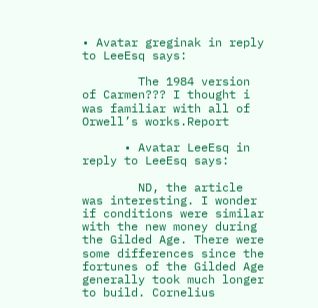• Avatar greginak in reply to LeeEsq says:

        The 1984 version of Carmen??? I thought i was familiar with all of Orwell’s works.Report

      • Avatar LeeEsq in reply to LeeEsq says:

        ND, the article was interesting. I wonder if conditions were similar with the new money during the Gilded Age. There were some differences since the fortunes of the Gilded Age generally took much longer to build. Cornelius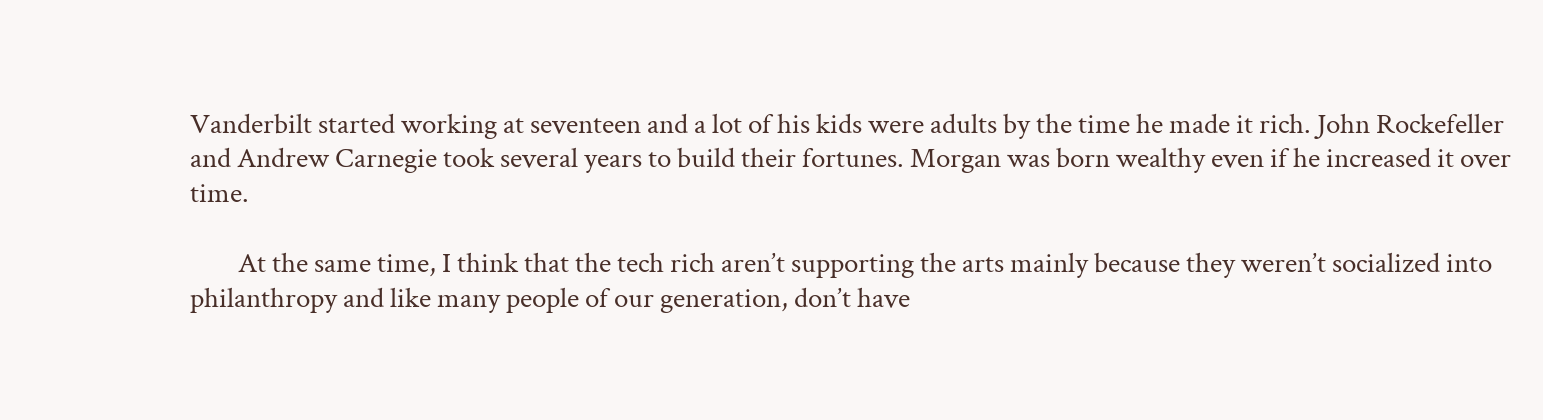Vanderbilt started working at seventeen and a lot of his kids were adults by the time he made it rich. John Rockefeller and Andrew Carnegie took several years to build their fortunes. Morgan was born wealthy even if he increased it over time.

        At the same time, I think that the tech rich aren’t supporting the arts mainly because they weren’t socialized into philanthropy and like many people of our generation, don’t have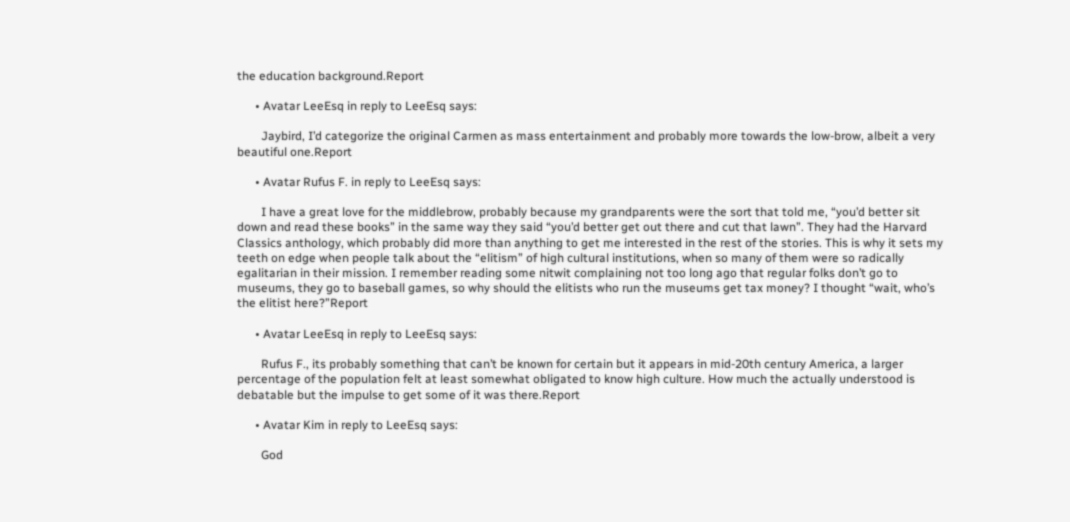the education background.Report

      • Avatar LeeEsq in reply to LeeEsq says:

        Jaybird, I’d categorize the original Carmen as mass entertainment and probably more towards the low-brow, albeit a very beautiful one.Report

      • Avatar Rufus F. in reply to LeeEsq says:

        I have a great love for the middlebrow, probably because my grandparents were the sort that told me, “you’d better sit down and read these books” in the same way they said “you’d better get out there and cut that lawn”. They had the Harvard Classics anthology, which probably did more than anything to get me interested in the rest of the stories. This is why it sets my teeth on edge when people talk about the “elitism” of high cultural institutions, when so many of them were so radically egalitarian in their mission. I remember reading some nitwit complaining not too long ago that regular folks don’t go to museums, they go to baseball games, so why should the elitists who run the museums get tax money? I thought “wait, who’s the elitist here?”Report

      • Avatar LeeEsq in reply to LeeEsq says:

        Rufus F., its probably something that can’t be known for certain but it appears in mid-20th century America, a larger percentage of the population felt at least somewhat obligated to know high culture. How much the actually understood is debatable but the impulse to get some of it was there.Report

      • Avatar Kim in reply to LeeEsq says:

        God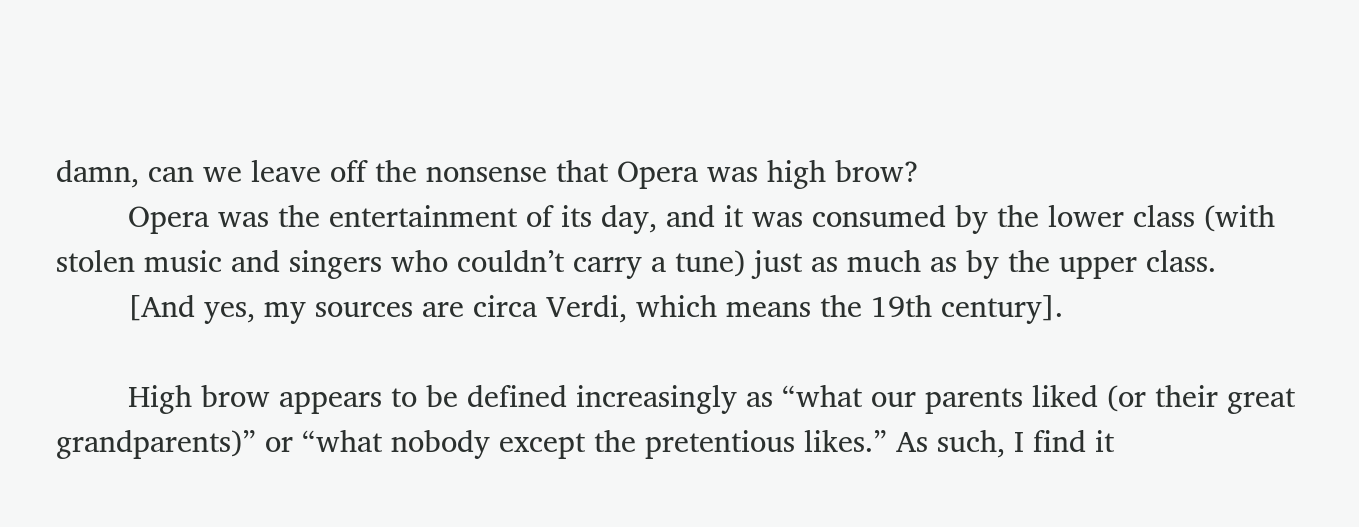damn, can we leave off the nonsense that Opera was high brow?
        Opera was the entertainment of its day, and it was consumed by the lower class (with stolen music and singers who couldn’t carry a tune) just as much as by the upper class.
        [And yes, my sources are circa Verdi, which means the 19th century].

        High brow appears to be defined increasingly as “what our parents liked (or their great grandparents)” or “what nobody except the pretentious likes.” As such, I find it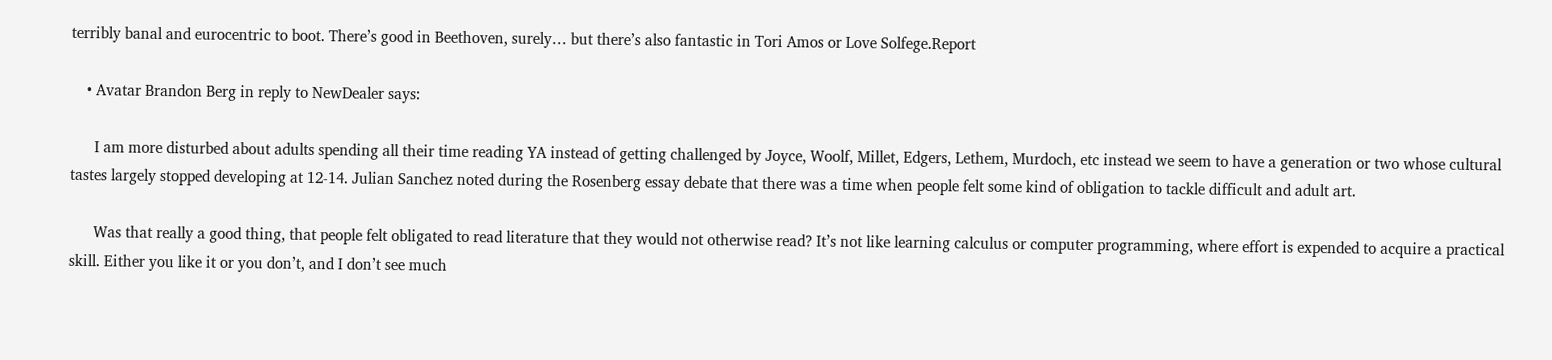terribly banal and eurocentric to boot. There’s good in Beethoven, surely… but there’s also fantastic in Tori Amos or Love Solfege.Report

    • Avatar Brandon Berg in reply to NewDealer says:

      I am more disturbed about adults spending all their time reading YA instead of getting challenged by Joyce, Woolf, Millet, Edgers, Lethem, Murdoch, etc instead we seem to have a generation or two whose cultural tastes largely stopped developing at 12-14. Julian Sanchez noted during the Rosenberg essay debate that there was a time when people felt some kind of obligation to tackle difficult and adult art.

      Was that really a good thing, that people felt obligated to read literature that they would not otherwise read? It’s not like learning calculus or computer programming, where effort is expended to acquire a practical skill. Either you like it or you don’t, and I don’t see much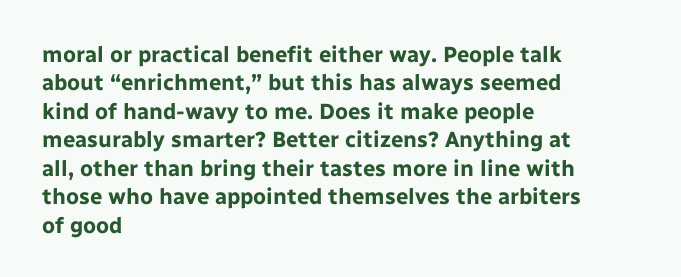moral or practical benefit either way. People talk about “enrichment,” but this has always seemed kind of hand-wavy to me. Does it make people measurably smarter? Better citizens? Anything at all, other than bring their tastes more in line with those who have appointed themselves the arbiters of good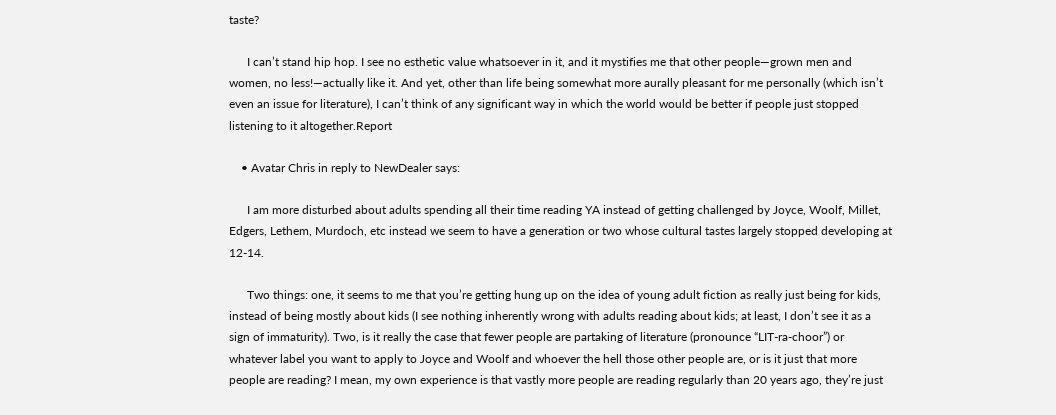taste?

      I can’t stand hip hop. I see no esthetic value whatsoever in it, and it mystifies me that other people—grown men and women, no less!—actually like it. And yet, other than life being somewhat more aurally pleasant for me personally (which isn’t even an issue for literature), I can’t think of any significant way in which the world would be better if people just stopped listening to it altogether.Report

    • Avatar Chris in reply to NewDealer says:

      I am more disturbed about adults spending all their time reading YA instead of getting challenged by Joyce, Woolf, Millet, Edgers, Lethem, Murdoch, etc instead we seem to have a generation or two whose cultural tastes largely stopped developing at 12-14.

      Two things: one, it seems to me that you’re getting hung up on the idea of young adult fiction as really just being for kids, instead of being mostly about kids (I see nothing inherently wrong with adults reading about kids; at least, I don’t see it as a sign of immaturity). Two, is it really the case that fewer people are partaking of literature (pronounce “LIT-ra-choor”) or whatever label you want to apply to Joyce and Woolf and whoever the hell those other people are, or is it just that more people are reading? I mean, my own experience is that vastly more people are reading regularly than 20 years ago, they’re just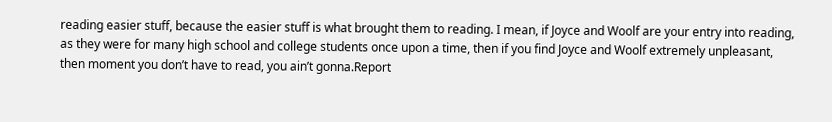reading easier stuff, because the easier stuff is what brought them to reading. I mean, if Joyce and Woolf are your entry into reading, as they were for many high school and college students once upon a time, then if you find Joyce and Woolf extremely unpleasant, then moment you don’t have to read, you ain’t gonna.Report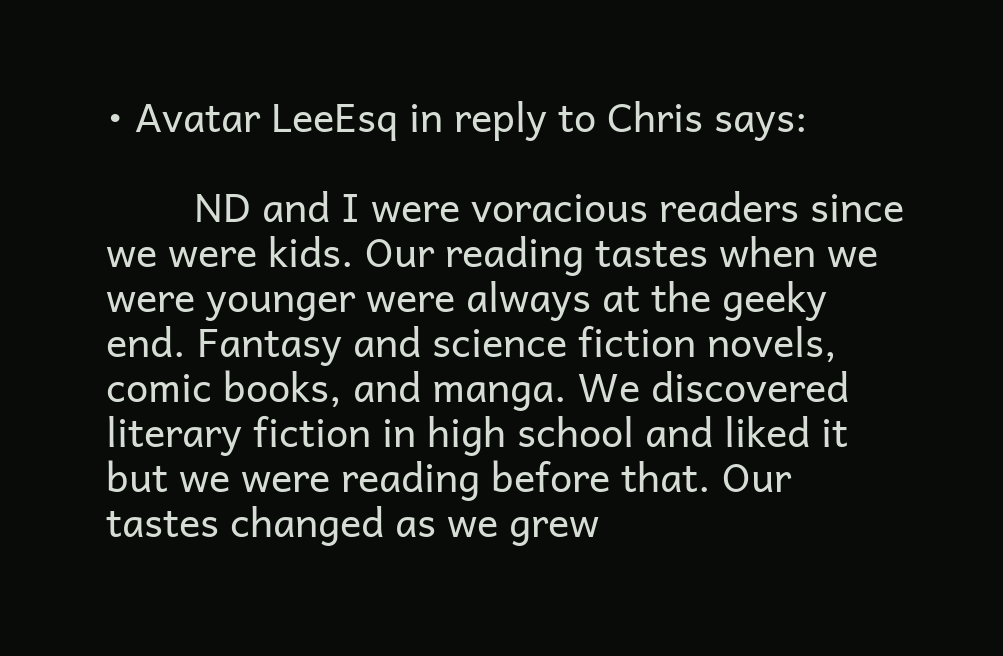• Avatar LeeEsq in reply to Chris says:

        ND and I were voracious readers since we were kids. Our reading tastes when we were younger were always at the geeky end. Fantasy and science fiction novels, comic books, and manga. We discovered literary fiction in high school and liked it but we were reading before that. Our tastes changed as we grew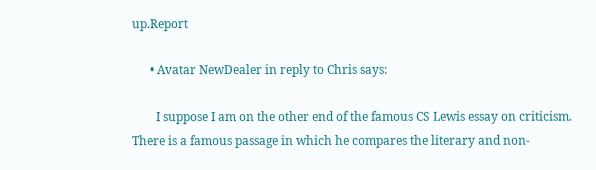up.Report

      • Avatar NewDealer in reply to Chris says:

        I suppose I am on the other end of the famous CS Lewis essay on criticism. There is a famous passage in which he compares the literary and non-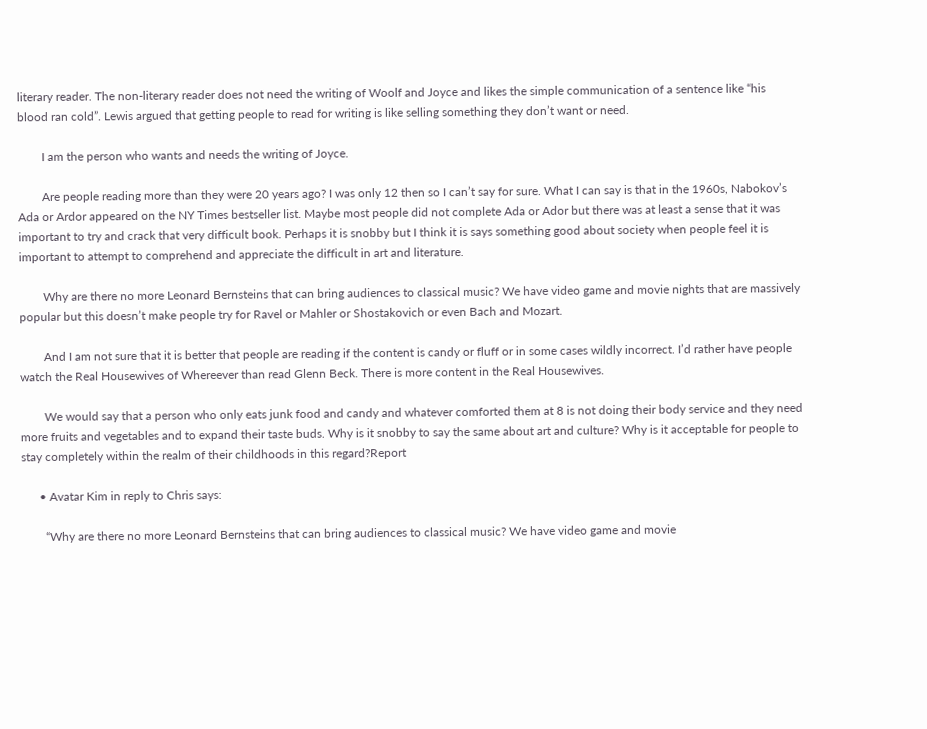literary reader. The non-literary reader does not need the writing of Woolf and Joyce and likes the simple communication of a sentence like “his blood ran cold”. Lewis argued that getting people to read for writing is like selling something they don’t want or need.

        I am the person who wants and needs the writing of Joyce.

        Are people reading more than they were 20 years ago? I was only 12 then so I can’t say for sure. What I can say is that in the 1960s, Nabokov’s Ada or Ardor appeared on the NY Times bestseller list. Maybe most people did not complete Ada or Ador but there was at least a sense that it was important to try and crack that very difficult book. Perhaps it is snobby but I think it is says something good about society when people feel it is important to attempt to comprehend and appreciate the difficult in art and literature.

        Why are there no more Leonard Bernsteins that can bring audiences to classical music? We have video game and movie nights that are massively popular but this doesn’t make people try for Ravel or Mahler or Shostakovich or even Bach and Mozart.

        And I am not sure that it is better that people are reading if the content is candy or fluff or in some cases wildly incorrect. I’d rather have people watch the Real Housewives of Whereever than read Glenn Beck. There is more content in the Real Housewives.

        We would say that a person who only eats junk food and candy and whatever comforted them at 8 is not doing their body service and they need more fruits and vegetables and to expand their taste buds. Why is it snobby to say the same about art and culture? Why is it acceptable for people to stay completely within the realm of their childhoods in this regard?Report

      • Avatar Kim in reply to Chris says:

        “Why are there no more Leonard Bernsteins that can bring audiences to classical music? We have video game and movie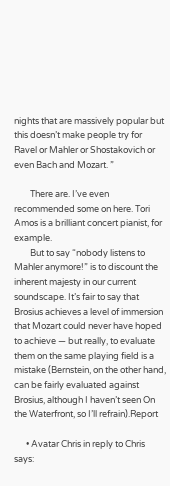nights that are massively popular but this doesn’t make people try for Ravel or Mahler or Shostakovich or even Bach and Mozart. ”

        There are. I’ve even recommended some on here. Tori Amos is a brilliant concert pianist, for example.
        But to say “nobody listens to Mahler anymore!” is to discount the inherent majesty in our current soundscape. It’s fair to say that Brosius achieves a level of immersion that Mozart could never have hoped to achieve — but really, to evaluate them on the same playing field is a mistake (Bernstein, on the other hand, can be fairly evaluated against Brosius, although I haven’t seen On the Waterfront, so I’ll refrain).Report

      • Avatar Chris in reply to Chris says: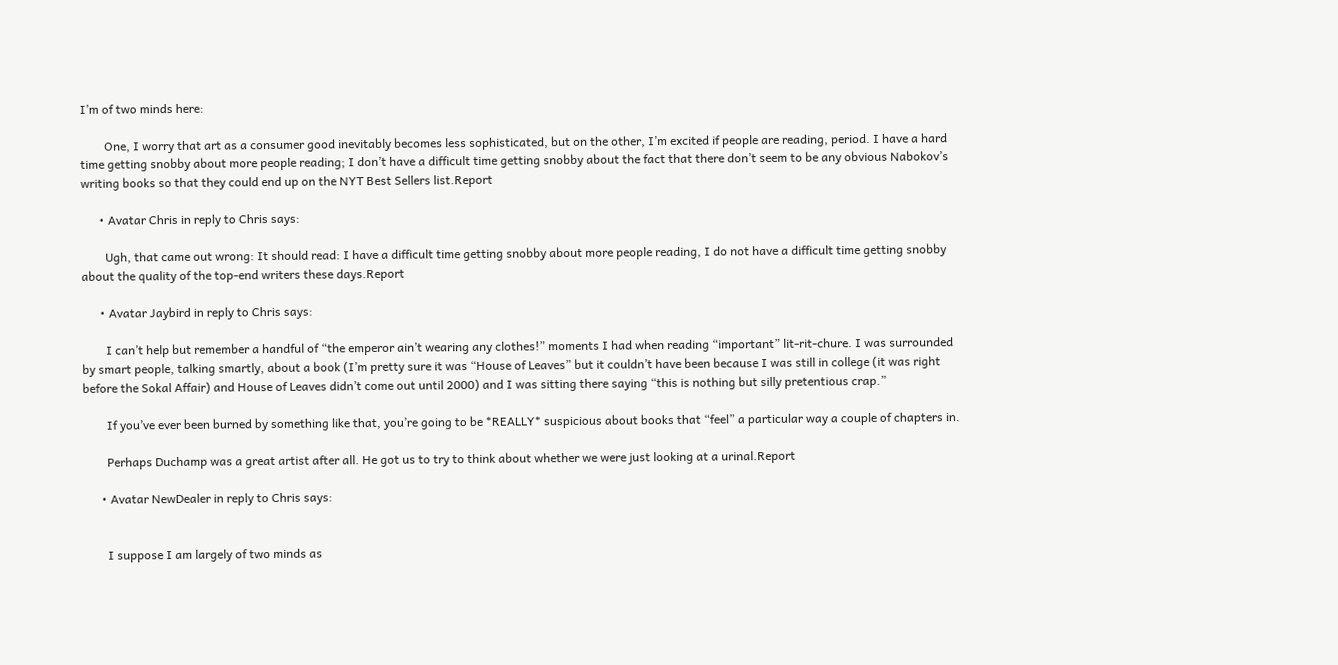I’m of two minds here:

        One, I worry that art as a consumer good inevitably becomes less sophisticated, but on the other, I’m excited if people are reading, period. I have a hard time getting snobby about more people reading; I don’t have a difficult time getting snobby about the fact that there don’t seem to be any obvious Nabokov’s writing books so that they could end up on the NYT Best Sellers list.Report

      • Avatar Chris in reply to Chris says:

        Ugh, that came out wrong: It should read: I have a difficult time getting snobby about more people reading, I do not have a difficult time getting snobby about the quality of the top-end writers these days.Report

      • Avatar Jaybird in reply to Chris says:

        I can’t help but remember a handful of “the emperor ain’t wearing any clothes!” moments I had when reading “important” lit-rit-chure. I was surrounded by smart people, talking smartly, about a book (I’m pretty sure it was “House of Leaves” but it couldn’t have been because I was still in college (it was right before the Sokal Affair) and House of Leaves didn’t come out until 2000) and I was sitting there saying “this is nothing but silly pretentious crap.”

        If you’ve ever been burned by something like that, you’re going to be *REALLY* suspicious about books that “feel” a particular way a couple of chapters in.

        Perhaps Duchamp was a great artist after all. He got us to try to think about whether we were just looking at a urinal.Report

      • Avatar NewDealer in reply to Chris says:


        I suppose I am largely of two minds as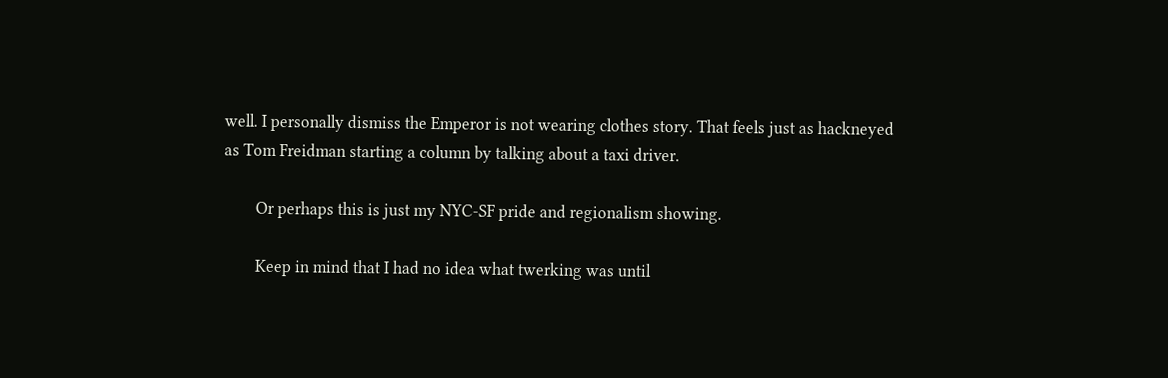well. I personally dismiss the Emperor is not wearing clothes story. That feels just as hackneyed as Tom Freidman starting a column by talking about a taxi driver.

        Or perhaps this is just my NYC-SF pride and regionalism showing.

        Keep in mind that I had no idea what twerking was until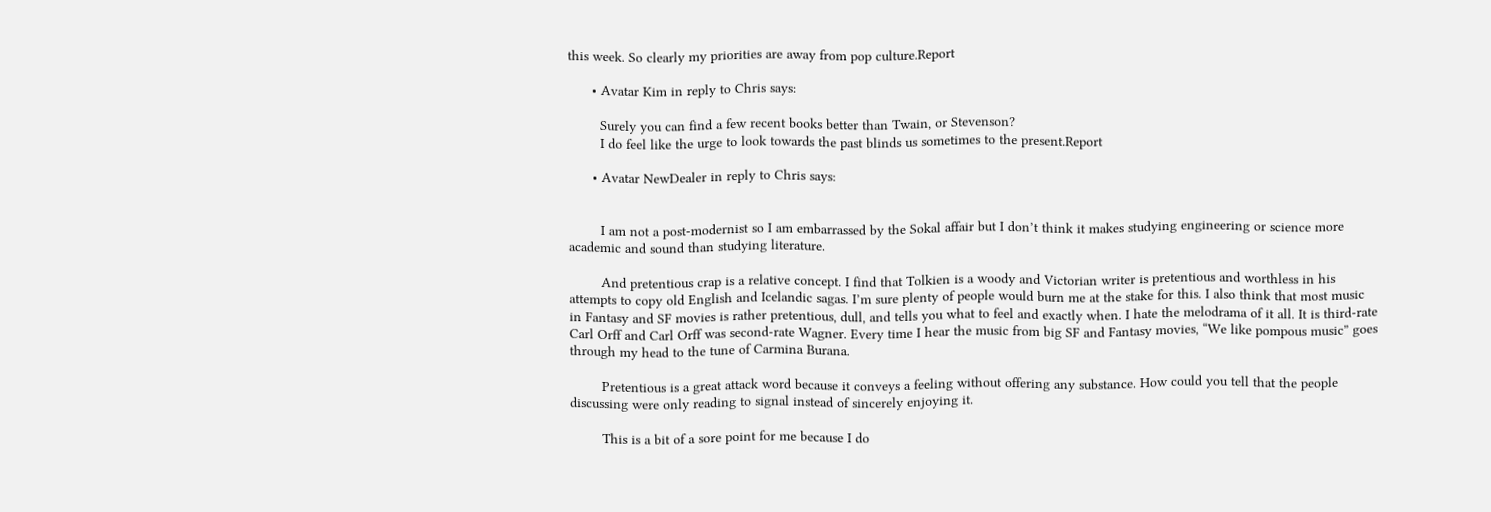this week. So clearly my priorities are away from pop culture.Report

      • Avatar Kim in reply to Chris says:

        Surely you can find a few recent books better than Twain, or Stevenson?
        I do feel like the urge to look towards the past blinds us sometimes to the present.Report

      • Avatar NewDealer in reply to Chris says:


        I am not a post-modernist so I am embarrassed by the Sokal affair but I don’t think it makes studying engineering or science more academic and sound than studying literature.

        And pretentious crap is a relative concept. I find that Tolkien is a woody and Victorian writer is pretentious and worthless in his attempts to copy old English and Icelandic sagas. I’m sure plenty of people would burn me at the stake for this. I also think that most music in Fantasy and SF movies is rather pretentious, dull, and tells you what to feel and exactly when. I hate the melodrama of it all. It is third-rate Carl Orff and Carl Orff was second-rate Wagner. Every time I hear the music from big SF and Fantasy movies, “We like pompous music” goes through my head to the tune of Carmina Burana.

        Pretentious is a great attack word because it conveys a feeling without offering any substance. How could you tell that the people discussing were only reading to signal instead of sincerely enjoying it.

        This is a bit of a sore point for me because I do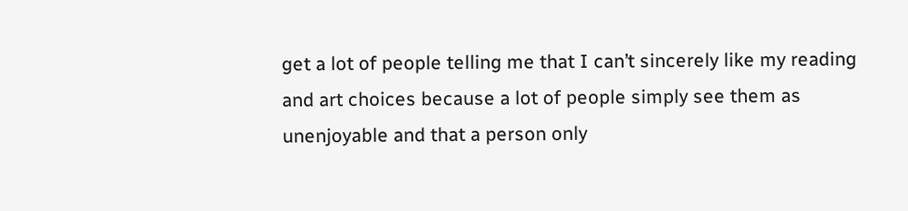get a lot of people telling me that I can’t sincerely like my reading and art choices because a lot of people simply see them as unenjoyable and that a person only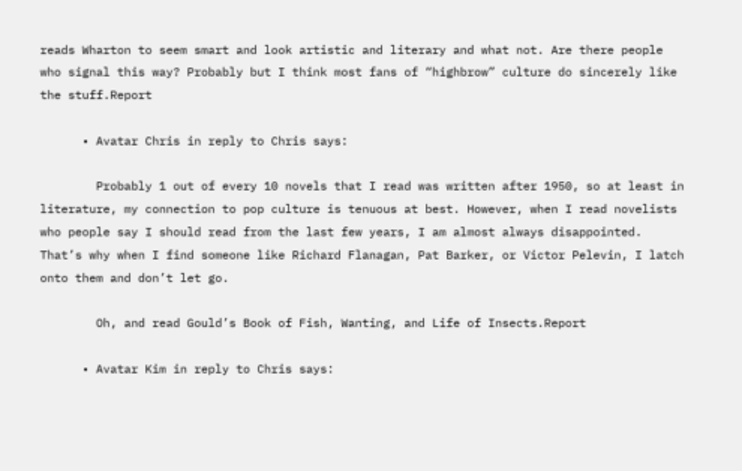reads Wharton to seem smart and look artistic and literary and what not. Are there people who signal this way? Probably but I think most fans of “highbrow” culture do sincerely like the stuff.Report

      • Avatar Chris in reply to Chris says:

        Probably 1 out of every 10 novels that I read was written after 1950, so at least in literature, my connection to pop culture is tenuous at best. However, when I read novelists who people say I should read from the last few years, I am almost always disappointed. That’s why when I find someone like Richard Flanagan, Pat Barker, or Victor Pelevin, I latch onto them and don’t let go.

        Oh, and read Gould’s Book of Fish, Wanting, and Life of Insects.Report

      • Avatar Kim in reply to Chris says: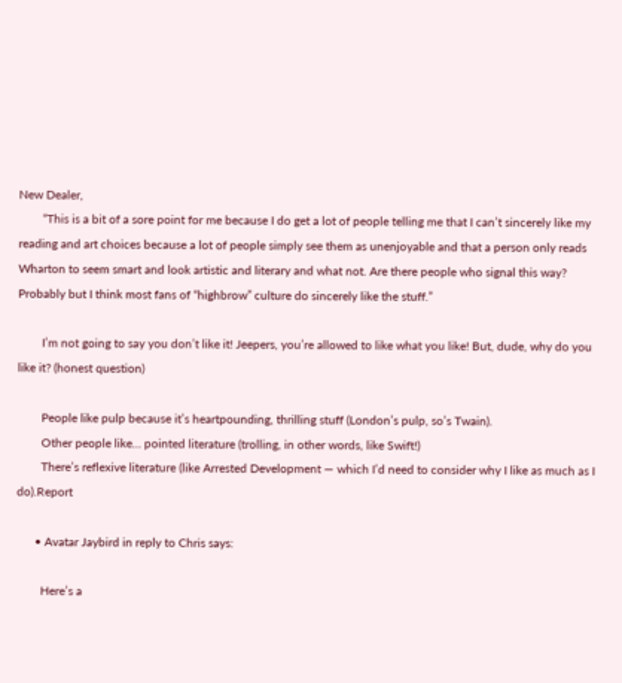New Dealer,
        “This is a bit of a sore point for me because I do get a lot of people telling me that I can’t sincerely like my reading and art choices because a lot of people simply see them as unenjoyable and that a person only reads Wharton to seem smart and look artistic and literary and what not. Are there people who signal this way? Probably but I think most fans of “highbrow” culture do sincerely like the stuff.”

        I’m not going to say you don’t like it! Jeepers, you’re allowed to like what you like! But, dude, why do you like it? (honest question)

        People like pulp because it’s heartpounding, thrilling stuff (London’s pulp, so’s Twain).
        Other people like… pointed literature (trolling, in other words, like Swift!)
        There’s reflexive literature (like Arrested Development — which I’d need to consider why I like as much as I do).Report

      • Avatar Jaybird in reply to Chris says:

        Here’s a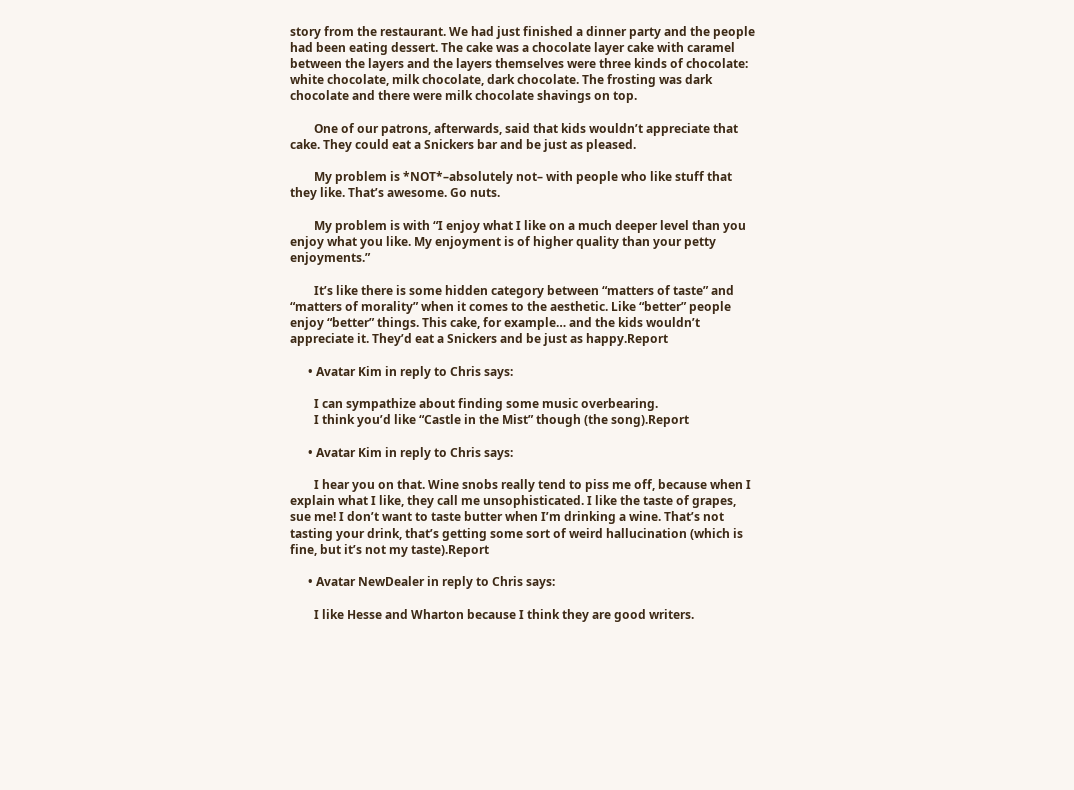story from the restaurant. We had just finished a dinner party and the people had been eating dessert. The cake was a chocolate layer cake with caramel between the layers and the layers themselves were three kinds of chocolate: white chocolate, milk chocolate, dark chocolate. The frosting was dark chocolate and there were milk chocolate shavings on top.

        One of our patrons, afterwards, said that kids wouldn’t appreciate that cake. They could eat a Snickers bar and be just as pleased.

        My problem is *NOT*–absolutely not– with people who like stuff that they like. That’s awesome. Go nuts.

        My problem is with “I enjoy what I like on a much deeper level than you enjoy what you like. My enjoyment is of higher quality than your petty enjoyments.”

        It’s like there is some hidden category between “matters of taste” and “matters of morality” when it comes to the aesthetic. Like “better” people enjoy “better” things. This cake, for example… and the kids wouldn’t appreciate it. They’d eat a Snickers and be just as happy.Report

      • Avatar Kim in reply to Chris says:

        I can sympathize about finding some music overbearing.
        I think you’d like “Castle in the Mist” though (the song).Report

      • Avatar Kim in reply to Chris says:

        I hear you on that. Wine snobs really tend to piss me off, because when I explain what I like, they call me unsophisticated. I like the taste of grapes, sue me! I don’t want to taste butter when I’m drinking a wine. That’s not tasting your drink, that’s getting some sort of weird hallucination (which is fine, but it’s not my taste).Report

      • Avatar NewDealer in reply to Chris says:

        I like Hesse and Wharton because I think they are good writers.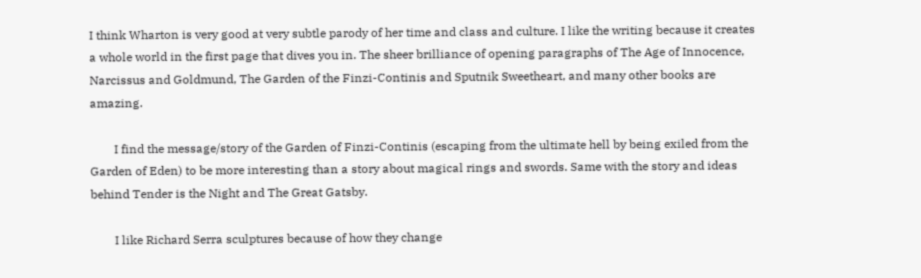I think Wharton is very good at very subtle parody of her time and class and culture. I like the writing because it creates a whole world in the first page that dives you in. The sheer brilliance of opening paragraphs of The Age of Innocence, Narcissus and Goldmund, The Garden of the Finzi-Continis and Sputnik Sweetheart, and many other books are amazing.

        I find the message/story of the Garden of Finzi-Continis (escaping from the ultimate hell by being exiled from the Garden of Eden) to be more interesting than a story about magical rings and swords. Same with the story and ideas behind Tender is the Night and The Great Gatsby.

        I like Richard Serra sculptures because of how they change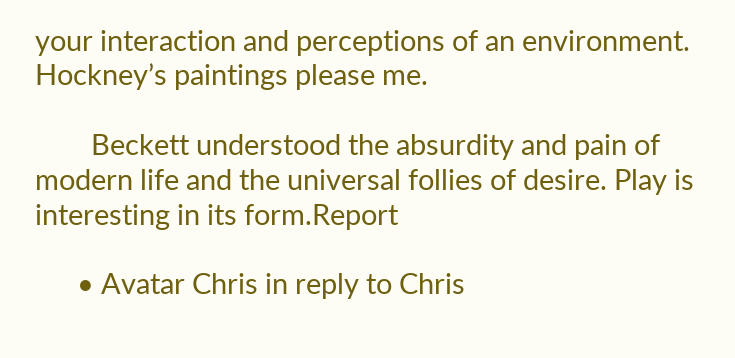your interaction and perceptions of an environment. Hockney’s paintings please me.

        Beckett understood the absurdity and pain of modern life and the universal follies of desire. Play is interesting in its form.Report

      • Avatar Chris in reply to Chris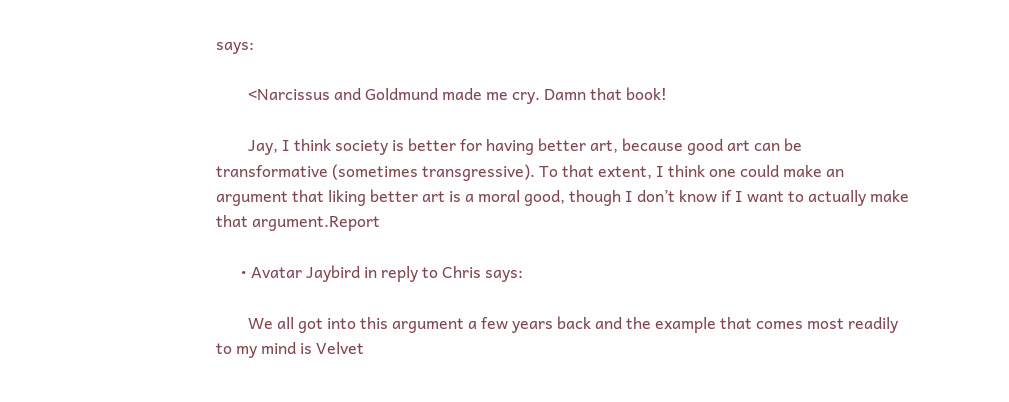says:

        <Narcissus and Goldmund made me cry. Damn that book!

        Jay, I think society is better for having better art, because good art can be transformative (sometimes transgressive). To that extent, I think one could make an argument that liking better art is a moral good, though I don’t know if I want to actually make that argument.Report

      • Avatar Jaybird in reply to Chris says:

        We all got into this argument a few years back and the example that comes most readily to my mind is Velvet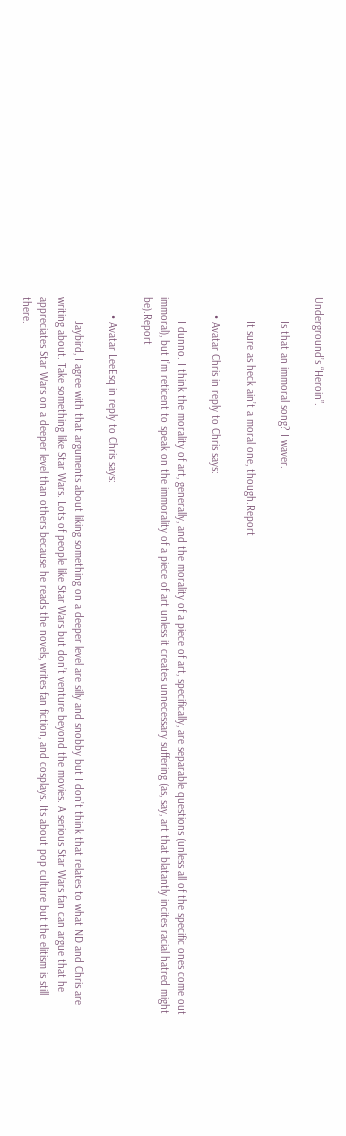Underground’s “Heroin”.

        Is that an immoral song? I waver.

        It sure as heck ain’t a moral one, though.Report

      • Avatar Chris in reply to Chris says:

        I dunno. I think the morality of art, generally, and the morality of a piece of art, specifically, are separable questions (unless all of the specific ones come out immoral), but I’m reticent to speak on the immorality of a piece of art unless it creates unnecessary suffering (as, say, art that blatantly incites racial hatred might be).Report

      • Avatar LeeEsq in reply to Chris says:

        Jaybird, I agree with that arguments about liking something on a deeper level are silly and snobby but I don’t think that relates to what ND and Chris are writing about. Take something like Star Wars. Lots of people like Star Wars but don’t venture beyond the movies. A serious Star Wars fan can argue that he appreciates Star Wars on a deeper level than others because he reads the novels, writes fan fiction, and cosplays. Its about pop culture but the elitism is still there.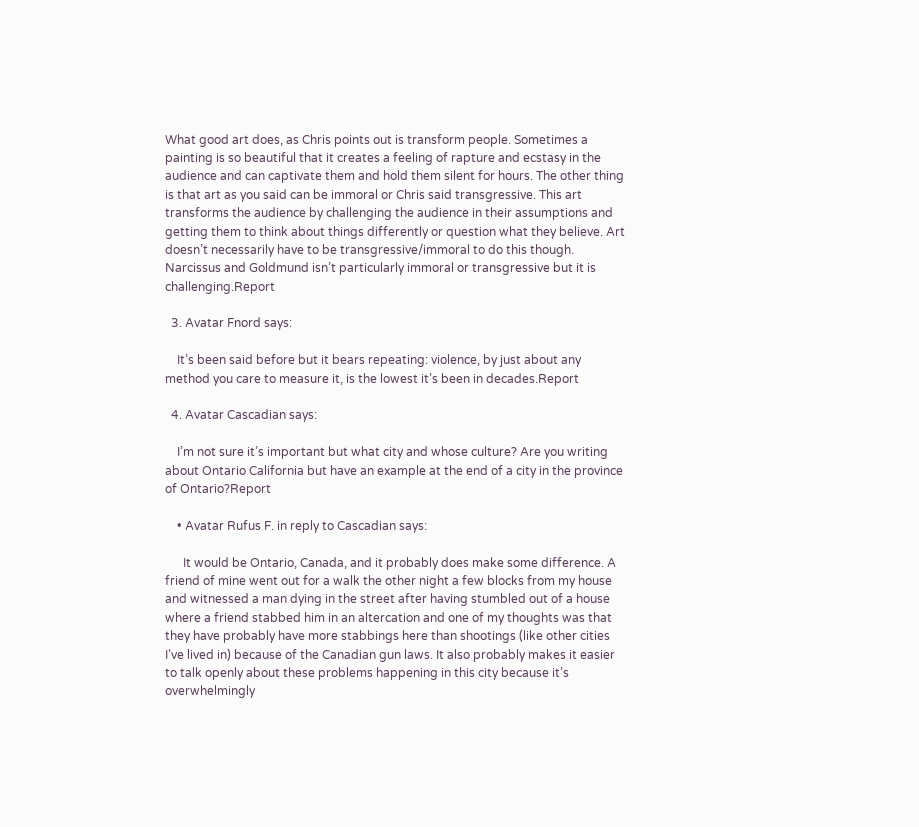What good art does, as Chris points out is transform people. Sometimes a painting is so beautiful that it creates a feeling of rapture and ecstasy in the audience and can captivate them and hold them silent for hours. The other thing is that art as you said can be immoral or Chris said transgressive. This art transforms the audience by challenging the audience in their assumptions and getting them to think about things differently or question what they believe. Art doesn’t necessarily have to be transgressive/immoral to do this though. Narcissus and Goldmund isn’t particularly immoral or transgressive but it is challenging.Report

  3. Avatar Fnord says:

    It’s been said before but it bears repeating: violence, by just about any method you care to measure it, is the lowest it’s been in decades.Report

  4. Avatar Cascadian says:

    I’m not sure it’s important but what city and whose culture? Are you writing about Ontario California but have an example at the end of a city in the province of Ontario?Report

    • Avatar Rufus F. in reply to Cascadian says:

      It would be Ontario, Canada, and it probably does make some difference. A friend of mine went out for a walk the other night a few blocks from my house and witnessed a man dying in the street after having stumbled out of a house where a friend stabbed him in an altercation and one of my thoughts was that they have probably have more stabbings here than shootings (like other cities I’ve lived in) because of the Canadian gun laws. It also probably makes it easier to talk openly about these problems happening in this city because it’s overwhelmingly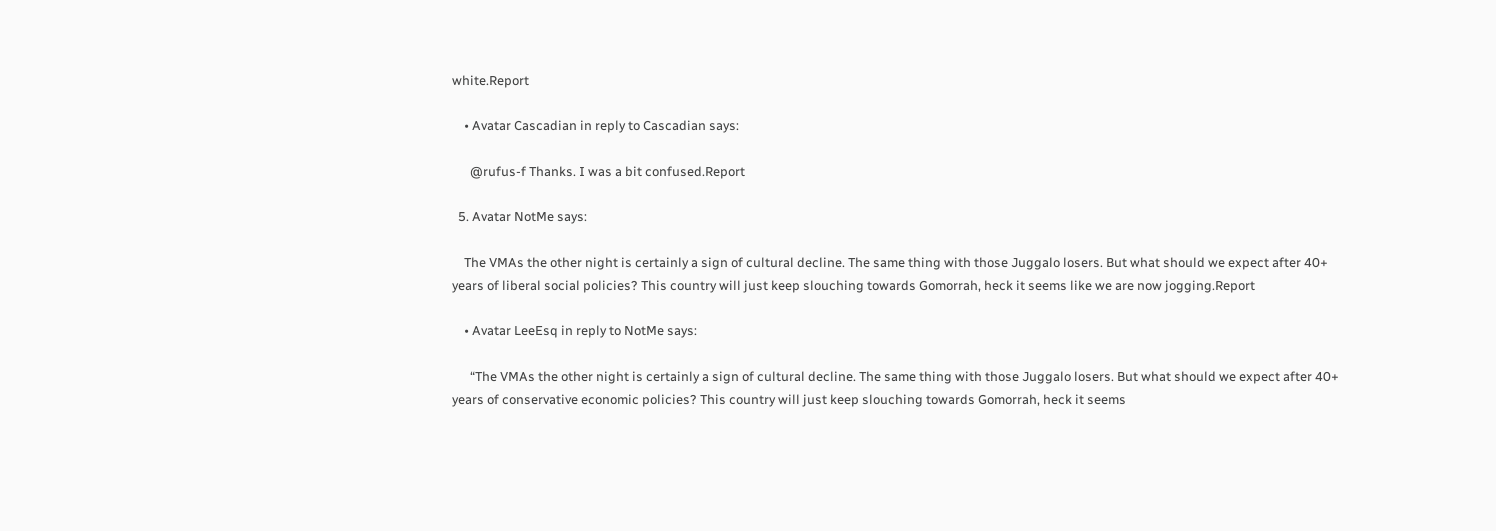white.Report

    • Avatar Cascadian in reply to Cascadian says:

      @rufus-f Thanks. I was a bit confused.Report

  5. Avatar NotMe says:

    The VMAs the other night is certainly a sign of cultural decline. The same thing with those Juggalo losers. But what should we expect after 40+ years of liberal social policies? This country will just keep slouching towards Gomorrah, heck it seems like we are now jogging.Report

    • Avatar LeeEsq in reply to NotMe says:

      “The VMAs the other night is certainly a sign of cultural decline. The same thing with those Juggalo losers. But what should we expect after 40+ years of conservative economic policies? This country will just keep slouching towards Gomorrah, heck it seems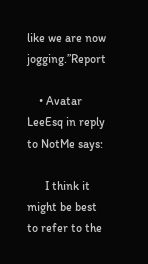like we are now jogging.”Report

    • Avatar LeeEsq in reply to NotMe says:

      I think it might be best to refer to the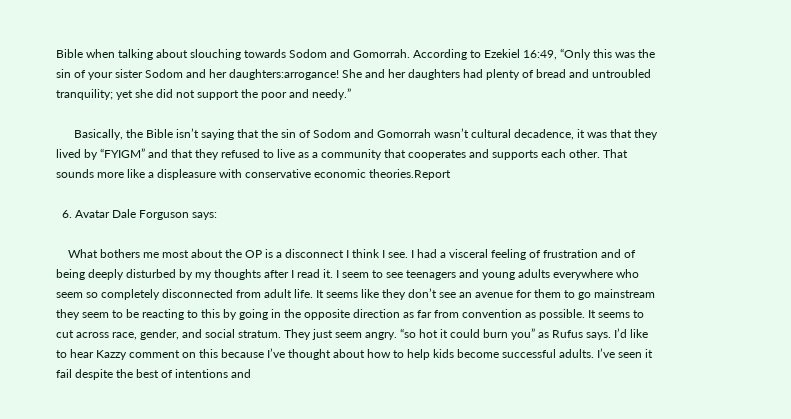Bible when talking about slouching towards Sodom and Gomorrah. According to Ezekiel 16:49, “Only this was the sin of your sister Sodom and her daughters:arrogance! She and her daughters had plenty of bread and untroubled tranquility; yet she did not support the poor and needy.”

      Basically, the Bible isn’t saying that the sin of Sodom and Gomorrah wasn’t cultural decadence, it was that they lived by “FYIGM” and that they refused to live as a community that cooperates and supports each other. That sounds more like a displeasure with conservative economic theories.Report

  6. Avatar Dale Forguson says:

    What bothers me most about the OP is a disconnect I think I see. I had a visceral feeling of frustration and of being deeply disturbed by my thoughts after I read it. I seem to see teenagers and young adults everywhere who seem so completely disconnected from adult life. It seems like they don’t see an avenue for them to go mainstream they seem to be reacting to this by going in the opposite direction as far from convention as possible. It seems to cut across race, gender, and social stratum. They just seem angry. “so hot it could burn you” as Rufus says. I’d like to hear Kazzy comment on this because I’ve thought about how to help kids become successful adults. I’ve seen it fail despite the best of intentions and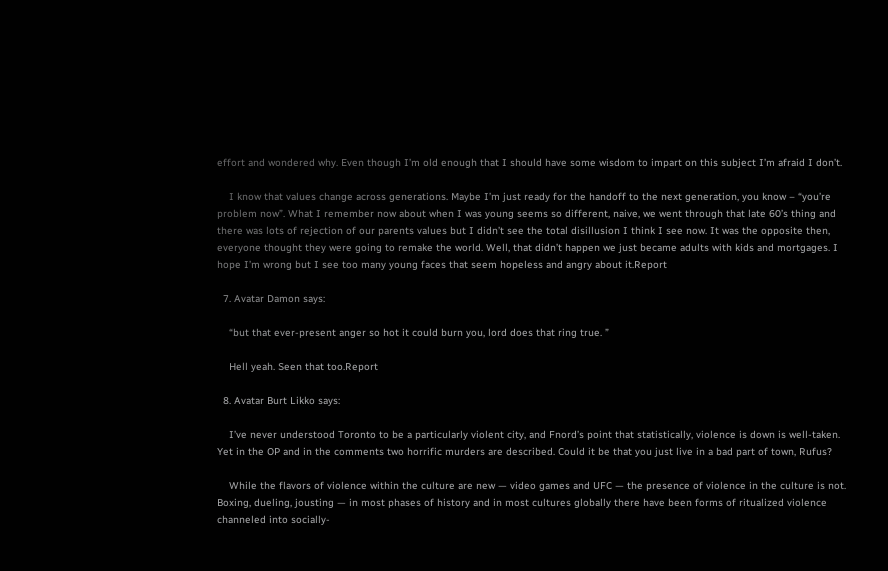effort and wondered why. Even though I’m old enough that I should have some wisdom to impart on this subject I’m afraid I don’t.

    I know that values change across generations. Maybe I’m just ready for the handoff to the next generation, you know – “you’re problem now”. What I remember now about when I was young seems so different, naive, we went through that late 60’s thing and there was lots of rejection of our parents values but I didn’t see the total disillusion I think I see now. It was the opposite then, everyone thought they were going to remake the world. Well, that didn’t happen we just became adults with kids and mortgages. I hope I’m wrong but I see too many young faces that seem hopeless and angry about it.Report

  7. Avatar Damon says:

    “but that ever-present anger so hot it could burn you, lord does that ring true. ”

    Hell yeah. Seen that too.Report

  8. Avatar Burt Likko says:

    I’ve never understood Toronto to be a particularly violent city, and Fnord’s point that statistically, violence is down is well-taken. Yet in the OP and in the comments two horrific murders are described. Could it be that you just live in a bad part of town, Rufus?

    While the flavors of violence within the culture are new — video games and UFC — the presence of violence in the culture is not. Boxing, dueling, jousting — in most phases of history and in most cultures globally there have been forms of ritualized violence channeled into socially-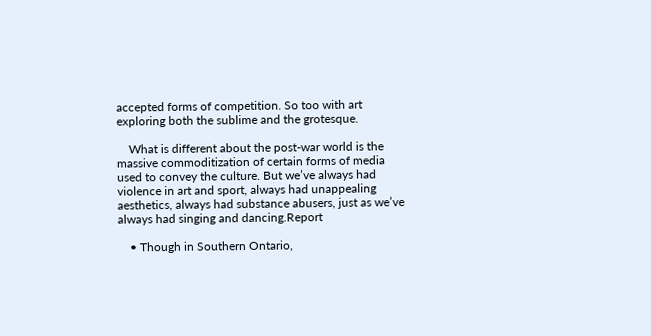accepted forms of competition. So too with art exploring both the sublime and the grotesque.

    What is different about the post-war world is the massive commoditization of certain forms of media used to convey the culture. But we’ve always had violence in art and sport, always had unappealing aesthetics, always had substance abusers, just as we’ve always had singing and dancing.Report

    • Though in Southern Ontario,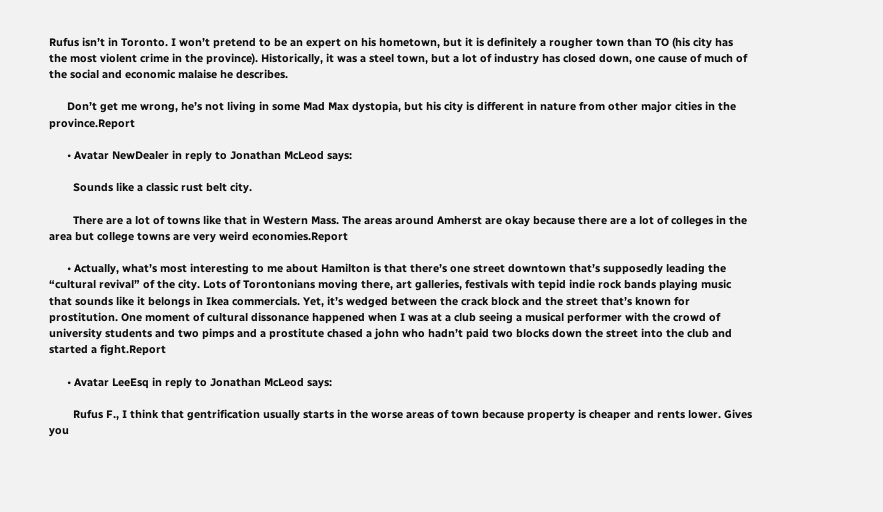Rufus isn’t in Toronto. I won’t pretend to be an expert on his hometown, but it is definitely a rougher town than TO (his city has the most violent crime in the province). Historically, it was a steel town, but a lot of industry has closed down, one cause of much of the social and economic malaise he describes.

      Don’t get me wrong, he’s not living in some Mad Max dystopia, but his city is different in nature from other major cities in the province.Report

      • Avatar NewDealer in reply to Jonathan McLeod says:

        Sounds like a classic rust belt city.

        There are a lot of towns like that in Western Mass. The areas around Amherst are okay because there are a lot of colleges in the area but college towns are very weird economies.Report

      • Actually, what’s most interesting to me about Hamilton is that there’s one street downtown that’s supposedly leading the “cultural revival” of the city. Lots of Torontonians moving there, art galleries, festivals with tepid indie rock bands playing music that sounds like it belongs in Ikea commercials. Yet, it’s wedged between the crack block and the street that’s known for prostitution. One moment of cultural dissonance happened when I was at a club seeing a musical performer with the crowd of university students and two pimps and a prostitute chased a john who hadn’t paid two blocks down the street into the club and started a fight.Report

      • Avatar LeeEsq in reply to Jonathan McLeod says:

        Rufus F., I think that gentrification usually starts in the worse areas of town because property is cheaper and rents lower. Gives you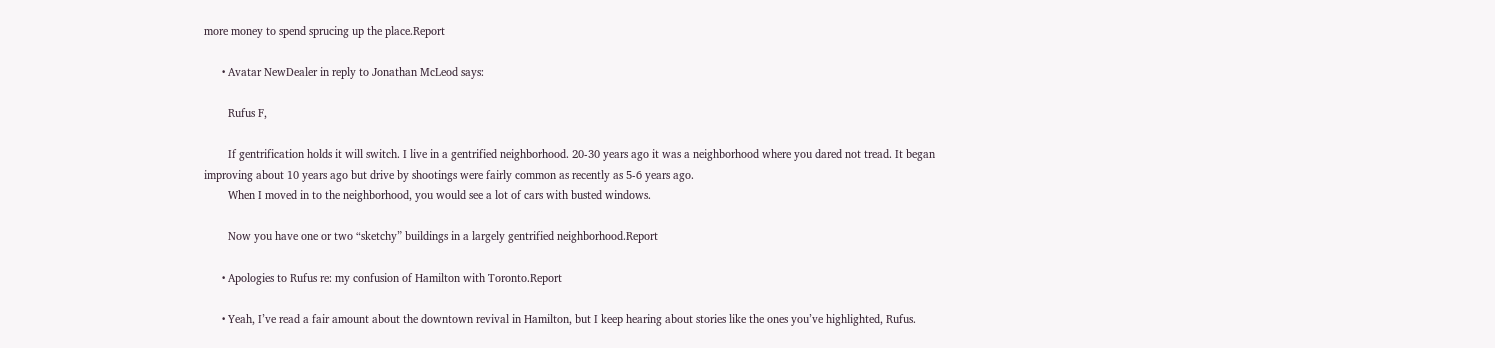more money to spend sprucing up the place.Report

      • Avatar NewDealer in reply to Jonathan McLeod says:

        Rufus F,

        If gentrification holds it will switch. I live in a gentrified neighborhood. 20-30 years ago it was a neighborhood where you dared not tread. It began improving about 10 years ago but drive by shootings were fairly common as recently as 5-6 years ago.
        When I moved in to the neighborhood, you would see a lot of cars with busted windows.

        Now you have one or two “sketchy” buildings in a largely gentrified neighborhood.Report

      • Apologies to Rufus re: my confusion of Hamilton with Toronto.Report

      • Yeah, I’ve read a fair amount about the downtown revival in Hamilton, but I keep hearing about stories like the ones you’ve highlighted, Rufus.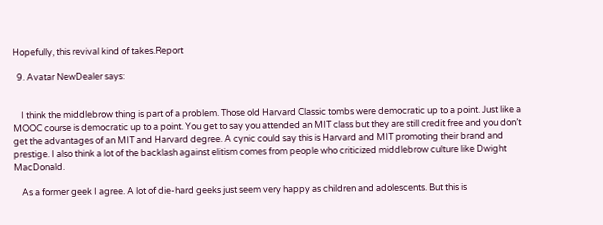Hopefully, this revival kind of takes.Report

  9. Avatar NewDealer says:


    I think the middlebrow thing is part of a problem. Those old Harvard Classic tombs were democratic up to a point. Just like a MOOC course is democratic up to a point. You get to say you attended an MIT class but they are still credit free and you don’t get the advantages of an MIT and Harvard degree. A cynic could say this is Harvard and MIT promoting their brand and prestige. I also think a lot of the backlash against elitism comes from people who criticized middlebrow culture like Dwight MacDonald.

    As a former geek I agree. A lot of die-hard geeks just seem very happy as children and adolescents. But this is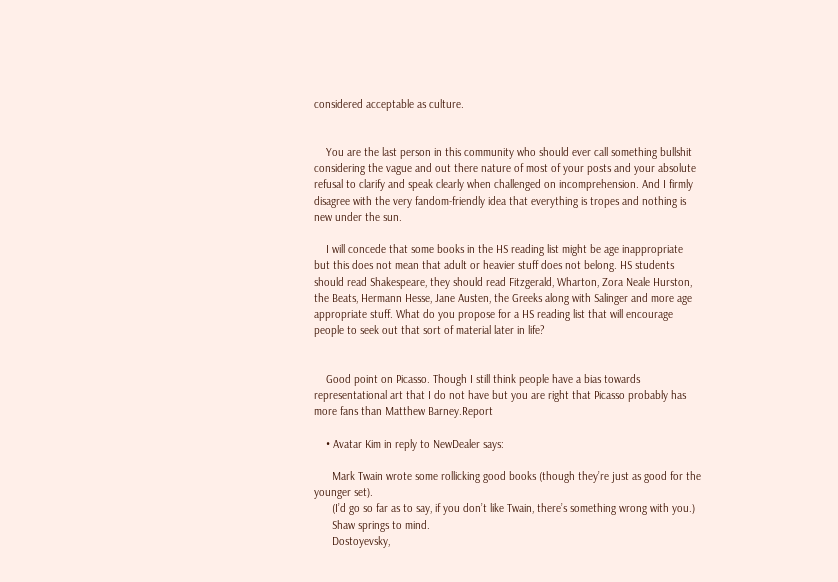considered acceptable as culture.


    You are the last person in this community who should ever call something bullshit considering the vague and out there nature of most of your posts and your absolute refusal to clarify and speak clearly when challenged on incomprehension. And I firmly disagree with the very fandom-friendly idea that everything is tropes and nothing is new under the sun.

    I will concede that some books in the HS reading list might be age inappropriate but this does not mean that adult or heavier stuff does not belong. HS students should read Shakespeare, they should read Fitzgerald, Wharton, Zora Neale Hurston, the Beats, Hermann Hesse, Jane Austen, the Greeks along with Salinger and more age appropriate stuff. What do you propose for a HS reading list that will encourage people to seek out that sort of material later in life?


    Good point on Picasso. Though I still think people have a bias towards representational art that I do not have but you are right that Picasso probably has more fans than Matthew Barney.Report

    • Avatar Kim in reply to NewDealer says:

      Mark Twain wrote some rollicking good books (though they’re just as good for the younger set).
      (I’d go so far as to say, if you don’t like Twain, there’s something wrong with you.)
      Shaw springs to mind.
      Dostoyevsky,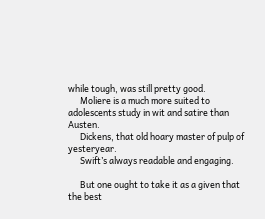while tough, was still pretty good.
      Moliere is a much more suited to adolescents study in wit and satire than Austen.
      Dickens, that old hoary master of pulp of yesteryear.
      Swift’s always readable and engaging.

      But one ought to take it as a given that the best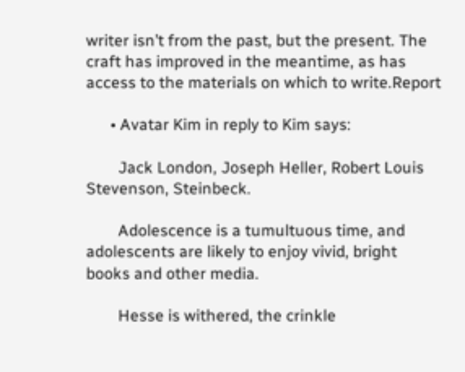writer isn’t from the past, but the present. The craft has improved in the meantime, as has access to the materials on which to write.Report

      • Avatar Kim in reply to Kim says:

        Jack London, Joseph Heller, Robert Louis Stevenson, Steinbeck.

        Adolescence is a tumultuous time, and adolescents are likely to enjoy vivid, bright books and other media.

        Hesse is withered, the crinkle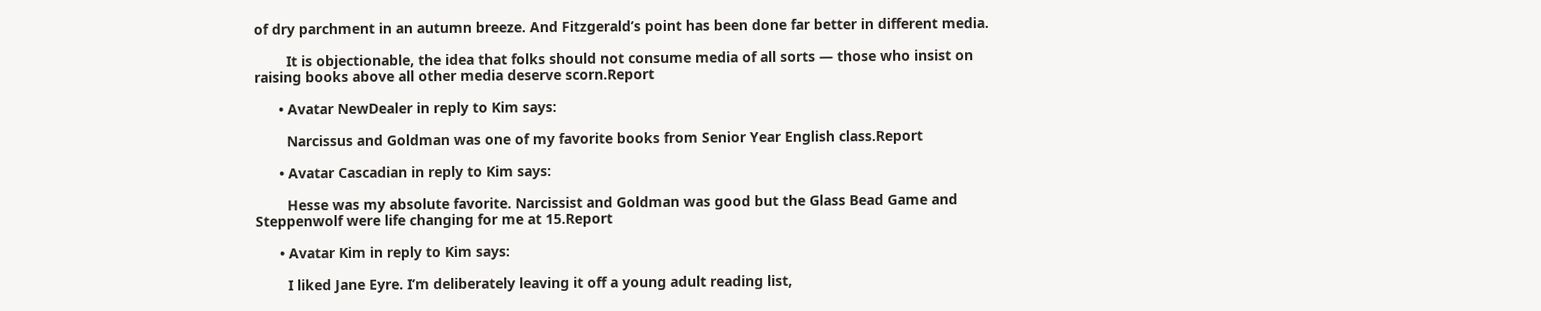of dry parchment in an autumn breeze. And Fitzgerald’s point has been done far better in different media.

        It is objectionable, the idea that folks should not consume media of all sorts — those who insist on raising books above all other media deserve scorn.Report

      • Avatar NewDealer in reply to Kim says:

        Narcissus and Goldman was one of my favorite books from Senior Year English class.Report

      • Avatar Cascadian in reply to Kim says:

        Hesse was my absolute favorite. Narcissist and Goldman was good but the Glass Bead Game and Steppenwolf were life changing for me at 15.Report

      • Avatar Kim in reply to Kim says:

        I liked Jane Eyre. I’m deliberately leaving it off a young adult reading list,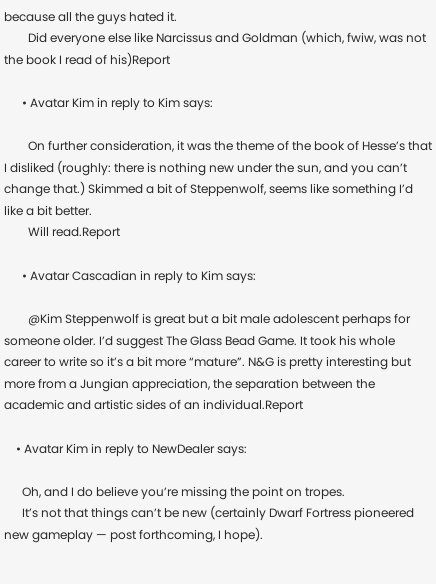because all the guys hated it.
        Did everyone else like Narcissus and Goldman (which, fwiw, was not the book I read of his)Report

      • Avatar Kim in reply to Kim says:

        On further consideration, it was the theme of the book of Hesse’s that I disliked (roughly: there is nothing new under the sun, and you can’t change that.) Skimmed a bit of Steppenwolf, seems like something I’d like a bit better.
        Will read.Report

      • Avatar Cascadian in reply to Kim says:

        @Kim Steppenwolf is great but a bit male adolescent perhaps for someone older. I’d suggest The Glass Bead Game. It took his whole career to write so it’s a bit more “mature”. N&G is pretty interesting but more from a Jungian appreciation, the separation between the academic and artistic sides of an individual.Report

    • Avatar Kim in reply to NewDealer says:

      Oh, and I do believe you’re missing the point on tropes.
      It’s not that things can’t be new (certainly Dwarf Fortress pioneered new gameplay — post forthcoming, I hope).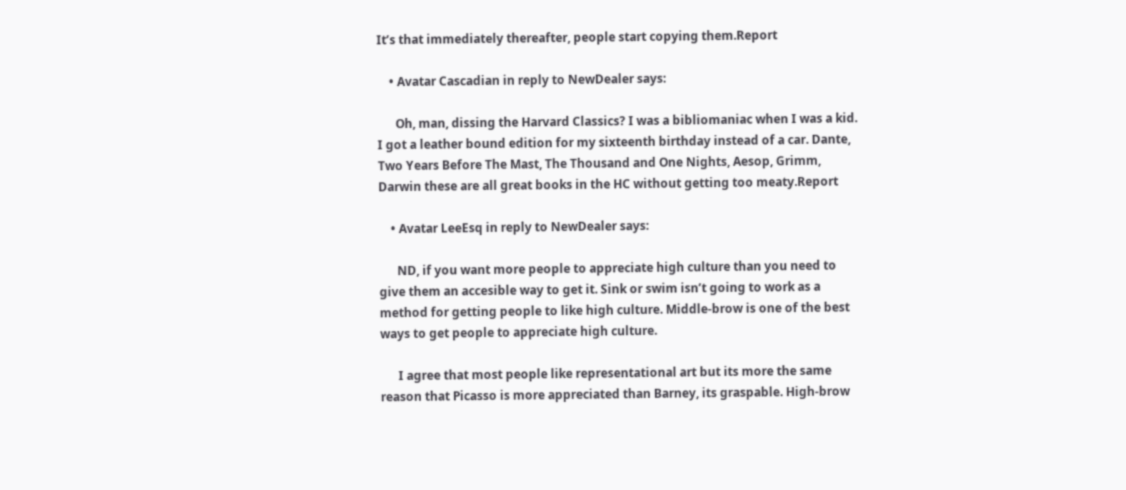It’s that immediately thereafter, people start copying them.Report

    • Avatar Cascadian in reply to NewDealer says:

      Oh, man, dissing the Harvard Classics? I was a bibliomaniac when I was a kid. I got a leather bound edition for my sixteenth birthday instead of a car. Dante, Two Years Before The Mast, The Thousand and One Nights, Aesop, Grimm, Darwin these are all great books in the HC without getting too meaty.Report

    • Avatar LeeEsq in reply to NewDealer says:

      ND, if you want more people to appreciate high culture than you need to give them an accesible way to get it. Sink or swim isn’t going to work as a method for getting people to like high culture. Middle-brow is one of the best ways to get people to appreciate high culture.

      I agree that most people like representational art but its more the same reason that Picasso is more appreciated than Barney, its graspable. High-brow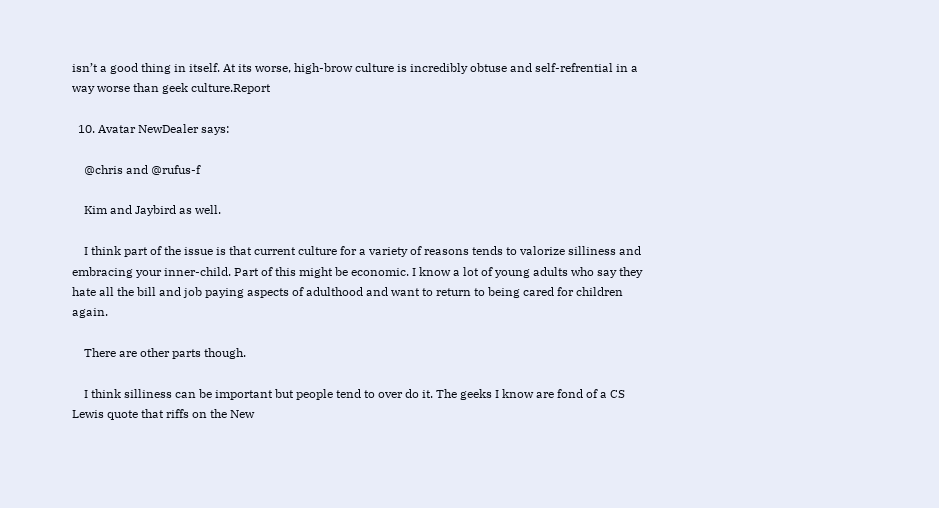isn’t a good thing in itself. At its worse, high-brow culture is incredibly obtuse and self-refrential in a way worse than geek culture.Report

  10. Avatar NewDealer says:

    @chris and @rufus-f

    Kim and Jaybird as well.

    I think part of the issue is that current culture for a variety of reasons tends to valorize silliness and embracing your inner-child. Part of this might be economic. I know a lot of young adults who say they hate all the bill and job paying aspects of adulthood and want to return to being cared for children again.

    There are other parts though.

    I think silliness can be important but people tend to over do it. The geeks I know are fond of a CS Lewis quote that riffs on the New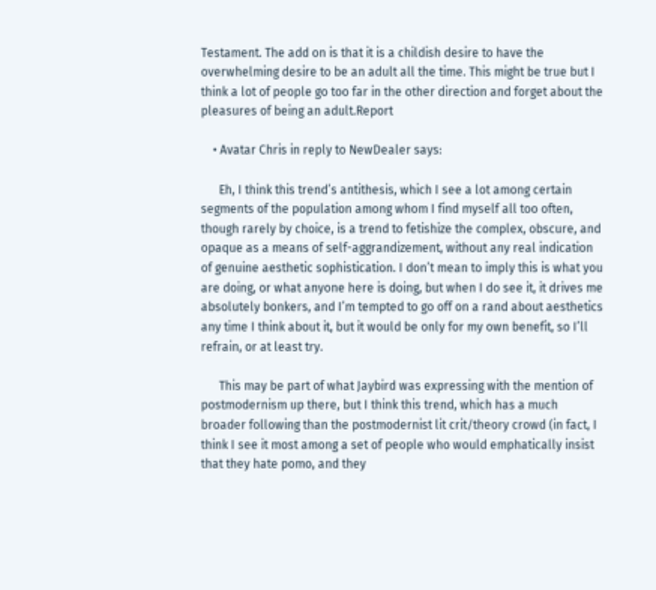Testament. The add on is that it is a childish desire to have the overwhelming desire to be an adult all the time. This might be true but I think a lot of people go too far in the other direction and forget about the pleasures of being an adult.Report

    • Avatar Chris in reply to NewDealer says:

      Eh, I think this trend’s antithesis, which I see a lot among certain segments of the population among whom I find myself all too often, though rarely by choice, is a trend to fetishize the complex, obscure, and opaque as a means of self-aggrandizement, without any real indication of genuine aesthetic sophistication. I don’t mean to imply this is what you are doing, or what anyone here is doing, but when I do see it, it drives me absolutely bonkers, and I’m tempted to go off on a rand about aesthetics any time I think about it, but it would be only for my own benefit, so I’ll refrain, or at least try.

      This may be part of what Jaybird was expressing with the mention of postmodernism up there, but I think this trend, which has a much broader following than the postmodernist lit crit/theory crowd (in fact, I think I see it most among a set of people who would emphatically insist that they hate pomo, and they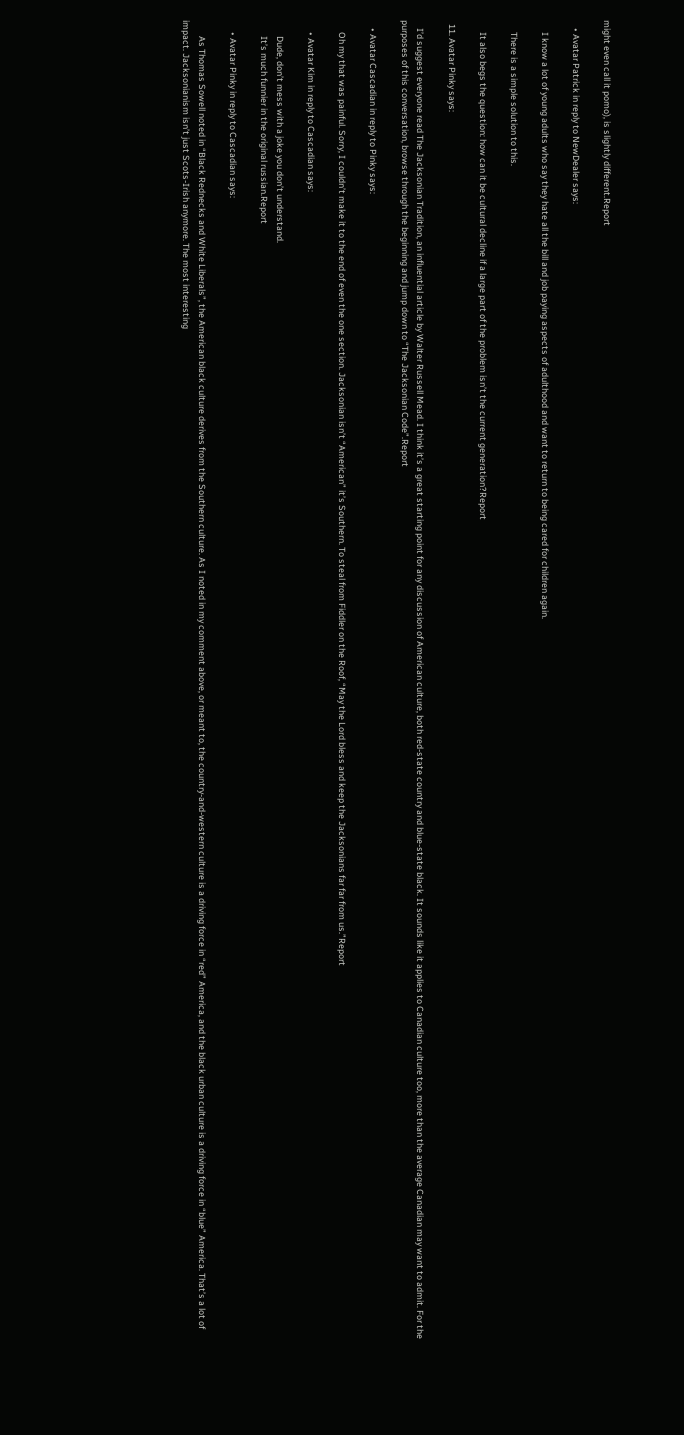might even call it pomo), is slightly different.Report

    • Avatar Patrick in reply to NewDealer says:

      I know a lot of young adults who say they hate all the bill and job paying aspects of adulthood and want to return to being cared for children again.

      There is a simple solution to this.

      It also begs the question: how can it be cultural decline if a large part of the problem isn’t the current generation?Report

  11. Avatar Pinky says:

    I’d suggest everyone read The Jacksonian Tradition, an influential article by Walter Russell Mead. I think it’s a great starting point for any discussion of American culture, both red-state country and blue-state black. It sounds like it applies to Canadian culture too, more than the average Canadian may want to admit. For the purposes of this conversation, browse through the beginning and jump down to “The Jacksonian Code”.Report

    • Avatar Cascadian in reply to Pinky says:

      Oh my that was painful. Sorry, I couldn’t make it to the end of even the one section. Jacksonian isn’t “American” it’s Southern. To steal from Fiddler on the Roof, “May the Lord bless and keep the Jacksonians far far from us.”Report

      • Avatar Kim in reply to Cascadian says:

        Dude, don’t mess with a joke you don’t understand.
        It’s much funnier in the original russian.Report

      • Avatar Pinky in reply to Cascadian says:

        As Thomas Sowell noted in “Black Rednecks and White Liberals”, the American black culture derives from the Southern culture. As I noted in my comment above, or meant to, the country-and-western culture is a driving force in “red” America, and the black urban culture is a driving force in “blue” America. That’s a lot of impact. Jacksonianism isn’t just Scots-Irish anymore. The most interesting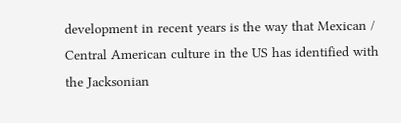development in recent years is the way that Mexican / Central American culture in the US has identified with the Jacksonian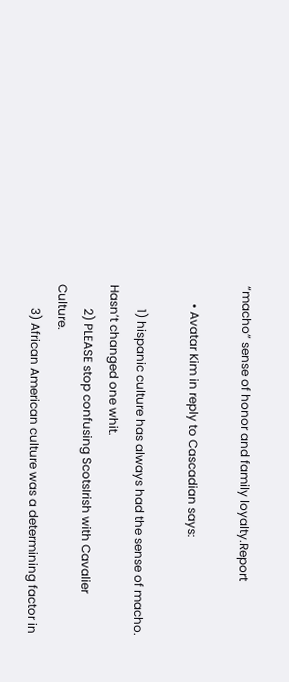“macho” sense of honor and family loyalty.Report

      • Avatar Kim in reply to Cascadian says:

        1) hispanic culture has always had the sense of macho. Hasn’t changed one whit.
        2) PLEASE stop confusing ScotsIrish with Cavalier Culture.
        3) African American culture was a determining factor in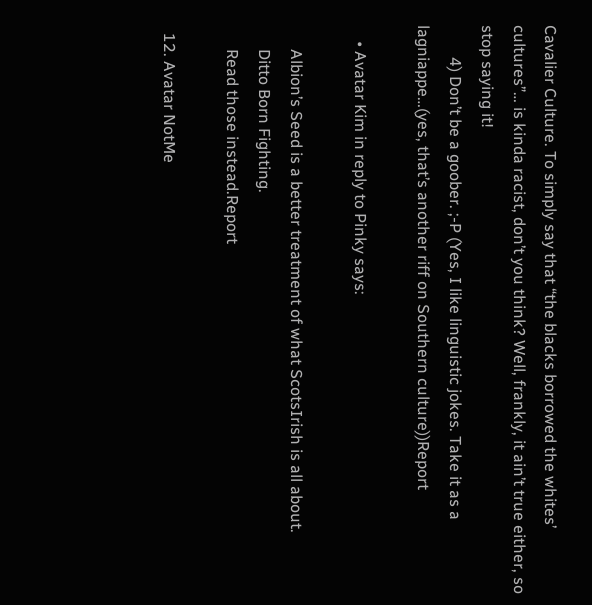Cavalier Culture. To simply say that “the blacks borrowed the whites’ cultures”… is kinda racist, don’t you think? Well, frankly, it ain’t true either, so stop saying it!
        4) Don’t be a goober. ;-P (Yes, I like linguistic jokes. Take it as a lagniappe…(yes, that’s another riff on Southern culture))Report

    • Avatar Kim in reply to Pinky says:

      Albion’s Seed is a better treatment of what ScotsIrish is all about.
      Ditto Born Fighting.
      Read those instead.Report

  12. Avatar NotMe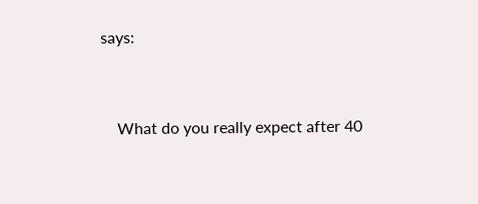says:


    What do you really expect after 40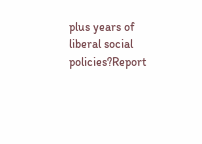plus years of liberal social policies?Report